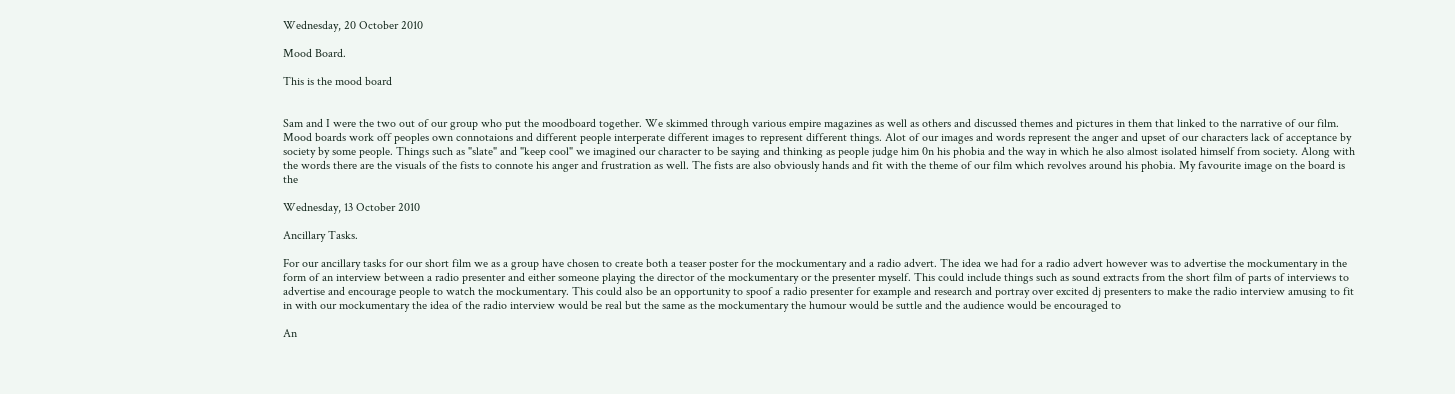Wednesday, 20 October 2010

Mood Board.

This is the mood board


Sam and I were the two out of our group who put the moodboard together. We skimmed through various empire magazines as well as others and discussed themes and pictures in them that linked to the narrative of our film. Mood boards work off peoples own connotaions and different people interperate different images to represent different things. Alot of our images and words represent the anger and upset of our characters lack of acceptance by society by some people. Things such as "slate" and "keep cool" we imagined our character to be saying and thinking as people judge him 0n his phobia and the way in which he also almost isolated himself from society. Along with the words there are the visuals of the fists to connote his anger and frustration as well. The fists are also obviously hands and fit with the theme of our film which revolves around his phobia. My favourite image on the board is the

Wednesday, 13 October 2010

Ancillary Tasks.

For our ancillary tasks for our short film we as a group have chosen to create both a teaser poster for the mockumentary and a radio advert. The idea we had for a radio advert however was to advertise the mockumentary in the form of an interview between a radio presenter and either someone playing the director of the mockumentary or the presenter myself. This could include things such as sound extracts from the short film of parts of interviews to advertise and encourage people to watch the mockumentary. This could also be an opportunity to spoof a radio presenter for example and research and portray over excited dj presenters to make the radio interview amusing to fit in with our mockumentary the idea of the radio interview would be real but the same as the mockumentary the humour would be suttle and the audience would be encouraged to

An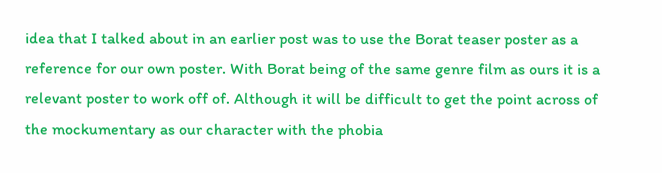idea that I talked about in an earlier post was to use the Borat teaser poster as a reference for our own poster. With Borat being of the same genre film as ours it is a relevant poster to work off of. Although it will be difficult to get the point across of the mockumentary as our character with the phobia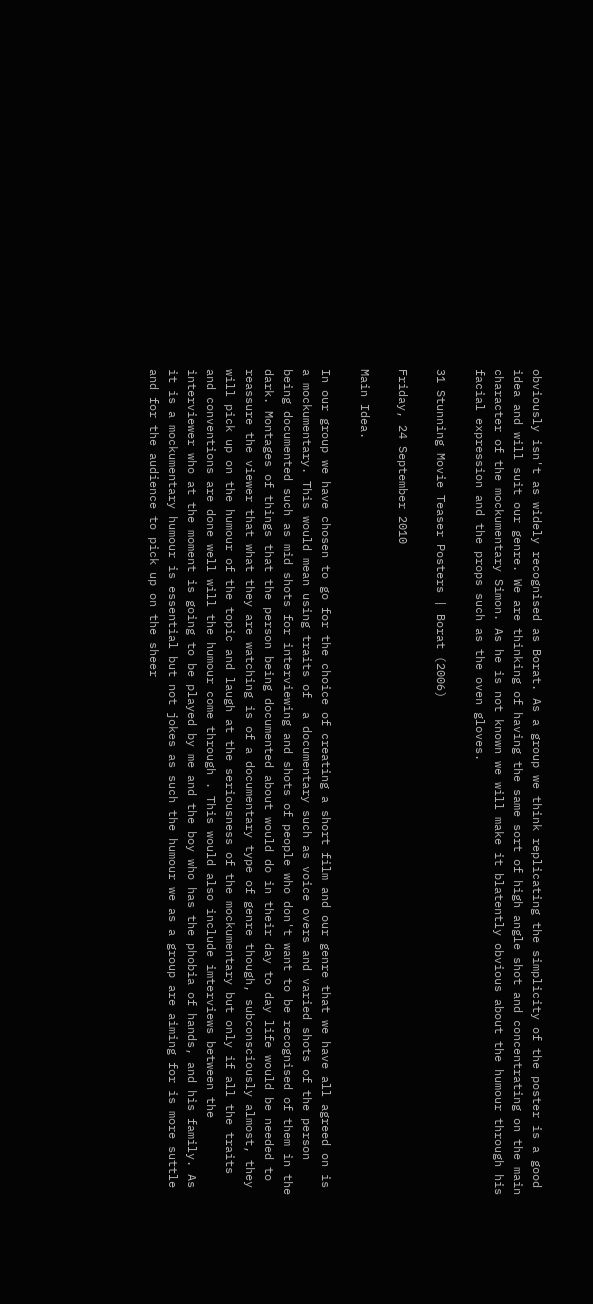obviously isn't as widely recognised as Borat. As a group we think replicating the simplicity of the poster is a good idea and will suit our genre. We are thinking of having the same sort of high angle shot and concentrating on the main character of the mockumentary Simon. As he is not known we will make it blatently obvious about the humour through his facial expression and the props such as the oven gloves.

31 Stunning Movie Teaser Posters | Borat (2006)

Friday, 24 September 2010

Main Idea.

In our group we have chosen to go for the choice of creating a short film and our genre that we have all agreed on is a mockumentary. This would mean using traits of  a documentary such as voice overs and varied shots of the person being documented such as mid shots for interviewing and shots of people who don't want to be recognised of them in the dark. Montages of things that the person being documented about would do in their day to day life would be needed to reassure the viewer that what they are watching is of a documentary type of genre though, subconsciously almost, they will pick up on the humour of the topic and laugh at the seriousness of the mockumentary but only if all the traits and conventions are done well will the humour come through . This would also include imterviews between the interviewer who at the moment is going to be played by me and the boy who has the phobia of hands, and his family. As it is a mockumentary humour is essential but not jokes as such the humour we as a group are aiming for is more suttle and for the audience to pick up on the sheer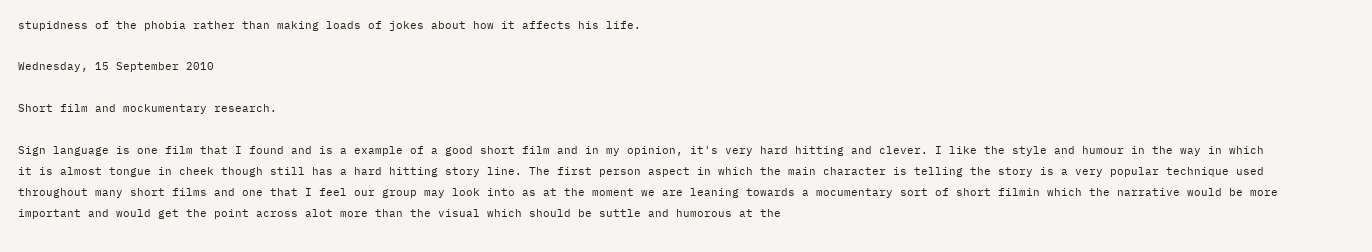stupidness of the phobia rather than making loads of jokes about how it affects his life.

Wednesday, 15 September 2010

Short film and mockumentary research.

Sign language is one film that I found and is a example of a good short film and in my opinion, it's very hard hitting and clever. I like the style and humour in the way in which it is almost tongue in cheek though still has a hard hitting story line. The first person aspect in which the main character is telling the story is a very popular technique used throughout many short films and one that I feel our group may look into as at the moment we are leaning towards a mocumentary sort of short filmin which the narrative would be more important and would get the point across alot more than the visual which should be suttle and humorous at the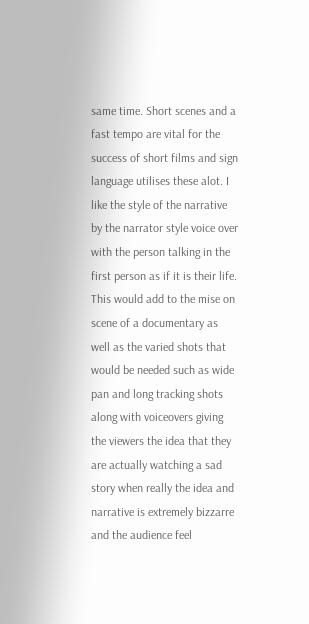same time. Short scenes and a fast tempo are vital for the success of short films and sign language utilises these alot. I like the style of the narrative by the narrator style voice over with the person talking in the first person as if it is their life. This would add to the mise on scene of a documentary as well as the varied shots that would be needed such as wide pan and long tracking shots along with voiceovers giving the viewers the idea that they are actually watching a sad story when really the idea and narrative is extremely bizzarre and the audience feel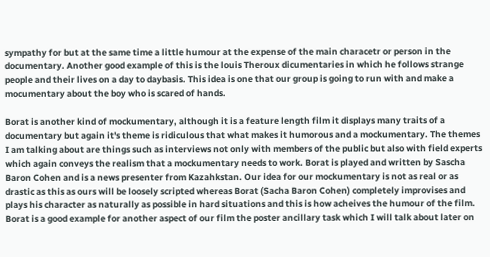sympathy for but at the same time a little humour at the expense of the main characetr or person in the documentary. Another good example of this is the louis Theroux dicumentaries in which he follows strange people and their lives on a day to daybasis. This idea is one that our group is going to run with and make a mocumentary about the boy who is scared of hands.

Borat is another kind of mockumentary, although it is a feature length film it displays many traits of a documentary but again it's theme is ridiculous that what makes it humorous and a mockumentary. The themes I am talking about are things such as interviews not only with members of the public but also with field experts which again conveys the realism that a mockumentary needs to work. Borat is played and written by Sascha Baron Cohen and is a news presenter from Kazahkstan. Our idea for our mockumentary is not as real or as drastic as this as ours will be loosely scripted whereas Borat (Sacha Baron Cohen) completely improvises and plays his character as naturally as possible in hard situations and this is how acheives the humour of the film. Borat is a good example for another aspect of our film the poster ancillary task which I will talk about later on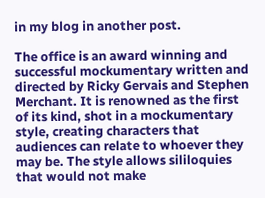in my blog in another post.

The office is an award winning and successful mockumentary written and directed by Ricky Gervais and Stephen Merchant. It is renowned as the first of its kind, shot in a mockumentary style, creating characters that audiences can relate to whoever they may be. The style allows sililoquies that would not make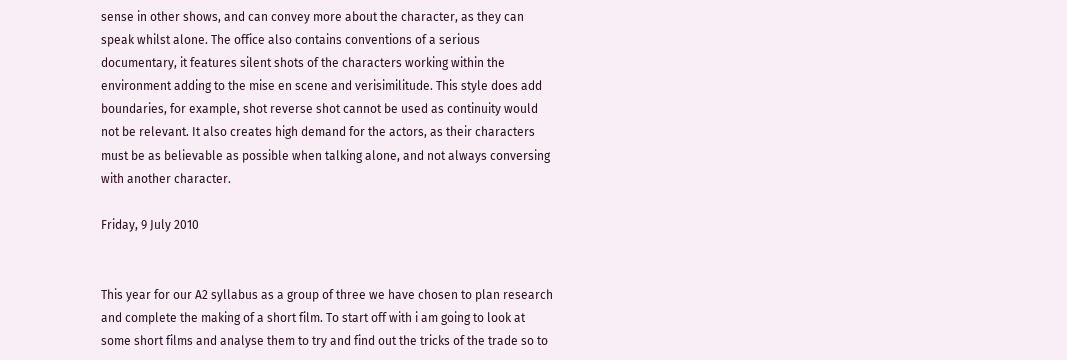sense in other shows, and can convey more about the character, as they can speak whilst alone. The office also contains conventions of a serious documentary, it features silent shots of the characters working within the environment adding to the mise en scene and verisimilitude. This style does add boundaries, for example, shot reverse shot cannot be used as continuity would not be relevant. It also creates high demand for the actors, as their characters must be as believable as possible when talking alone, and not always conversing with another character.

Friday, 9 July 2010


This year for our A2 syllabus as a group of three we have chosen to plan research and complete the making of a short film. To start off with i am going to look at some short films and analyse them to try and find out the tricks of the trade so to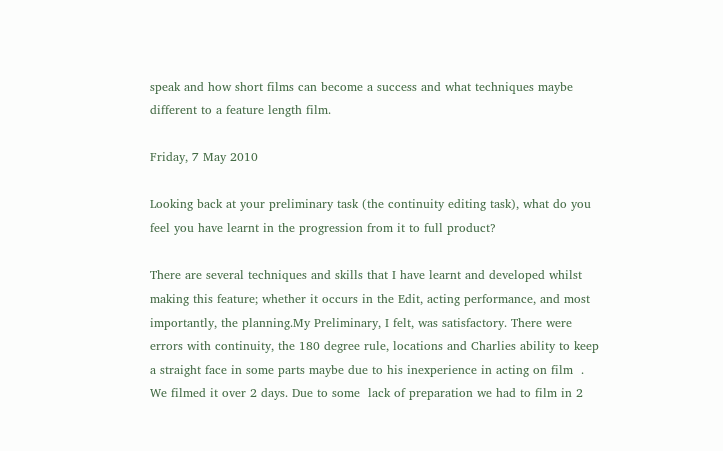speak and how short films can become a success and what techniques maybe different to a feature length film.

Friday, 7 May 2010

Looking back at your preliminary task (the continuity editing task), what do you feel you have learnt in the progression from it to full product?

There are several techniques and skills that I have learnt and developed whilst making this feature; whether it occurs in the Edit, acting performance, and most importantly, the planning.My Preliminary, I felt, was satisfactory. There were errors with continuity, the 180 degree rule, locations and Charlies ability to keep a straight face in some parts maybe due to his inexperience in acting on film  . We filmed it over 2 days. Due to some  lack of preparation we had to film in 2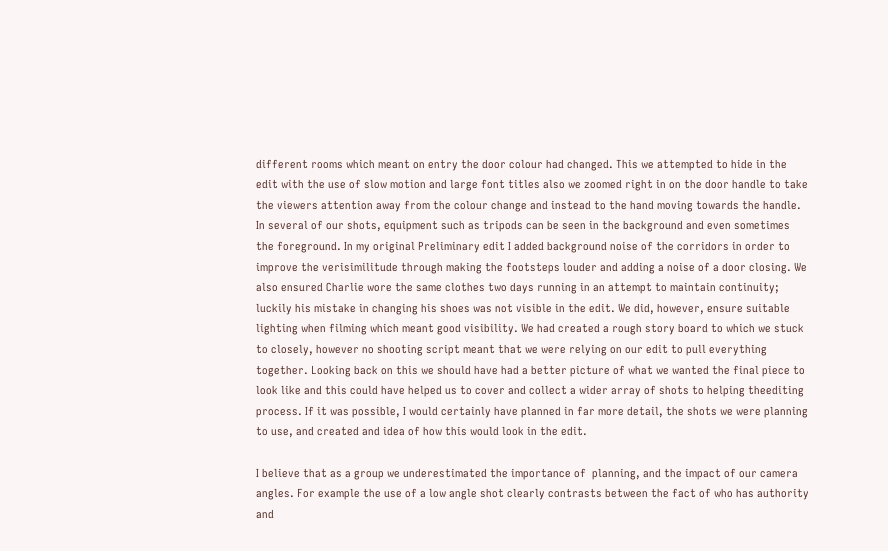different rooms which meant on entry the door colour had changed. This we attempted to hide in the edit with the use of slow motion and large font titles also we zoomed right in on the door handle to take the viewers attention away from the colour change and instead to the hand moving towards the handle. In several of our shots, equipment such as tripods can be seen in the background and even sometimes the foreground. In my original Preliminary edit I added background noise of the corridors in order to improve the verisimilitude through making the footsteps louder and adding a noise of a door closing. We also ensured Charlie wore the same clothes two days running in an attempt to maintain continuity; luckily his mistake in changing his shoes was not visible in the edit. We did, however, ensure suitable lighting when filming which meant good visibility. We had created a rough story board to which we stuck to closely, however no shooting script meant that we were relying on our edit to pull everything together. Looking back on this we should have had a better picture of what we wanted the final piece to look like and this could have helped us to cover and collect a wider array of shots to helping theediting process. If it was possible, I would certainly have planned in far more detail, the shots we were planning to use, and created and idea of how this would look in the edit.

I believe that as a group we underestimated the importance of  planning, and the impact of our camera angles. For example the use of a low angle shot clearly contrasts between the fact of who has authority and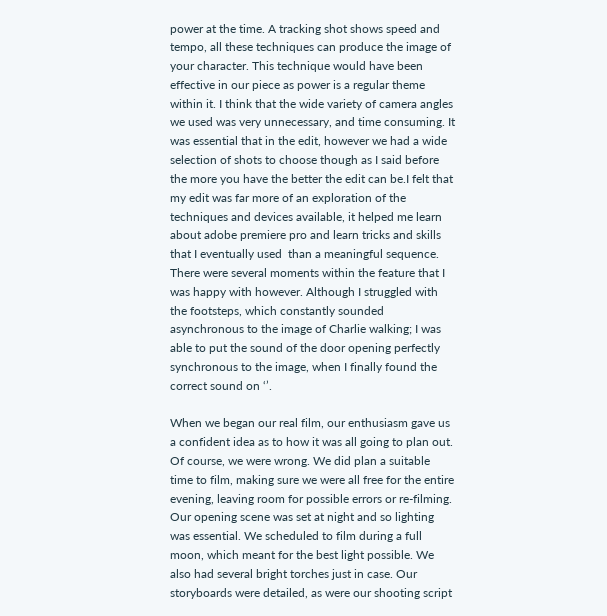power at the time. A tracking shot shows speed and tempo, all these techniques can produce the image of your character. This technique would have been effective in our piece as power is a regular theme within it. I think that the wide variety of camera angles we used was very unnecessary, and time consuming. It was essential that in the edit, however we had a wide selection of shots to choose though as I said before the more you have the better the edit can be.I felt that my edit was far more of an exploration of the techniques and devices available, it helped me learn about adobe premiere pro and learn tricks and skills that I eventually used  than a meaningful sequence. There were several moments within the feature that I was happy with however. Although I struggled with the footsteps, which constantly sounded asynchronous to the image of Charlie walking; I was able to put the sound of the door opening perfectly synchronous to the image, when I finally found the correct sound on ‘’.

When we began our real film, our enthusiasm gave us a confident idea as to how it was all going to plan out. Of course, we were wrong. We did plan a suitable time to film, making sure we were all free for the entire evening, leaving room for possible errors or re-filming. Our opening scene was set at night and so lighting was essential. We scheduled to film during a full moon, which meant for the best light possible. We also had several bright torches just in case. Our storyboards were detailed, as were our shooting script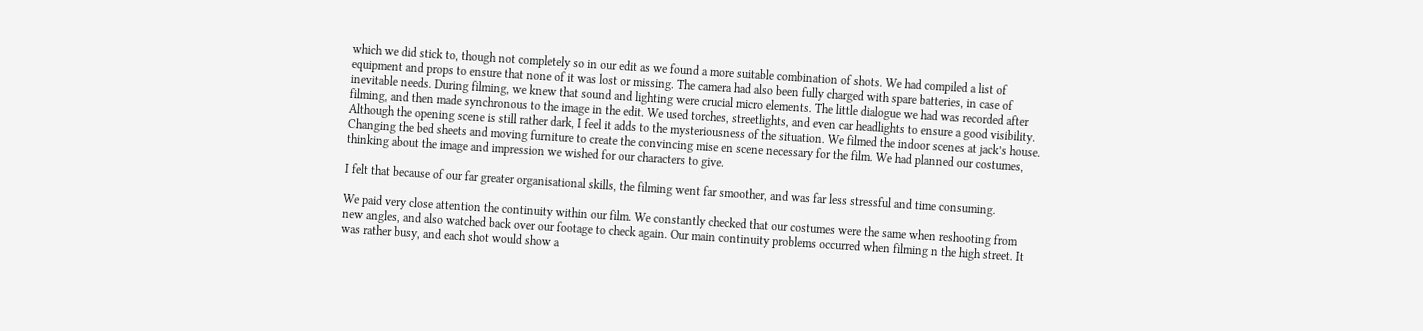which we did stick to, though not completely so in our edit as we found a more suitable combination of shots. We had compiled a list of equipment and props to ensure that none of it was lost or missing. The camera had also been fully charged with spare batteries, in case of inevitable needs. During filming, we knew that sound and lighting were crucial micro elements. The little dialogue we had was recorded after filming, and then made synchronous to the image in the edit. We used torches, streetlights, and even car headlights to ensure a good visibility. Although the opening scene is still rather dark, I feel it adds to the mysteriousness of the situation. We filmed the indoor scenes at jack’s house. Changing the bed sheets and moving furniture to create the convincing mise en scene necessary for the film. We had planned our costumes, thinking about the image and impression we wished for our characters to give.

I felt that because of our far greater organisational skills, the filming went far smoother, and was far less stressful and time consuming.

We paid very close attention the continuity within our film. We constantly checked that our costumes were the same when reshooting from new angles, and also watched back over our footage to check again. Our main continuity problems occurred when filming n the high street. It was rather busy, and each shot would show a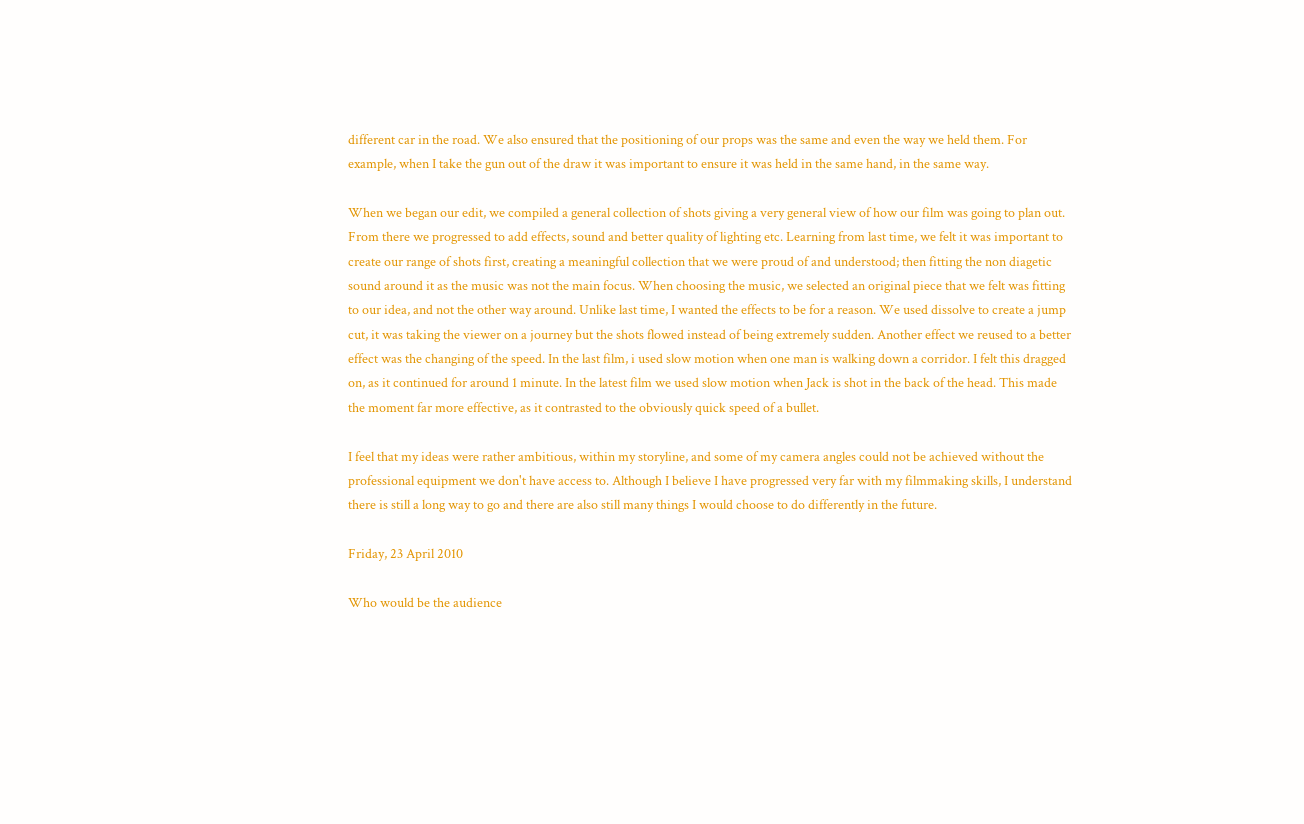different car in the road. We also ensured that the positioning of our props was the same and even the way we held them. For example, when I take the gun out of the draw it was important to ensure it was held in the same hand, in the same way.

When we began our edit, we compiled a general collection of shots giving a very general view of how our film was going to plan out. From there we progressed to add effects, sound and better quality of lighting etc. Learning from last time, we felt it was important to create our range of shots first, creating a meaningful collection that we were proud of and understood; then fitting the non diagetic sound around it as the music was not the main focus. When choosing the music, we selected an original piece that we felt was fitting to our idea, and not the other way around. Unlike last time, I wanted the effects to be for a reason. We used dissolve to create a jump cut, it was taking the viewer on a journey but the shots flowed instead of being extremely sudden. Another effect we reused to a better effect was the changing of the speed. In the last film, i used slow motion when one man is walking down a corridor. I felt this dragged on, as it continued for around 1 minute. In the latest film we used slow motion when Jack is shot in the back of the head. This made the moment far more effective, as it contrasted to the obviously quick speed of a bullet.

I feel that my ideas were rather ambitious, within my storyline, and some of my camera angles could not be achieved without the professional equipment we don't have access to. Although I believe I have progressed very far with my filmmaking skills, I understand there is still a long way to go and there are also still many things I would choose to do differently in the future.

Friday, 23 April 2010

Who would be the audience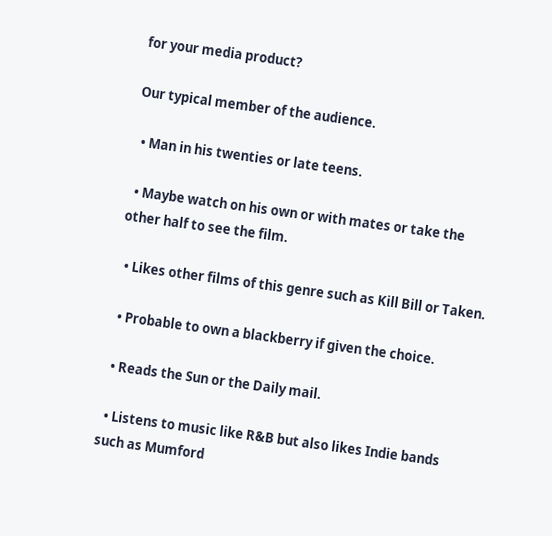for your media product?

Our typical member of the audience.

  • Man in his twenties or late teens.

  • Maybe watch on his own or with mates or take the other half to see the film.

  • Likes other films of this genre such as Kill Bill or Taken.

  • Probable to own a blackberry if given the choice.

  • Reads the Sun or the Daily mail.

  • Listens to music like R&B but also likes Indie bands such as Mumford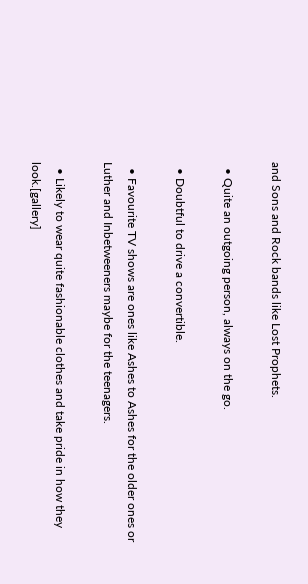and Sons and Rock bands like Lost Prophets.

  • Quite an outgoing person, always on the go.

  • Doubtful to drive a convertible.

  • Favourite TV shows are ones like Ashes to Ashes for the older ones or Luther and Inbetweeners maybe for the teenagers.

  • Likely to wear quite fashionable clothes and take pride in how they look.[gallery]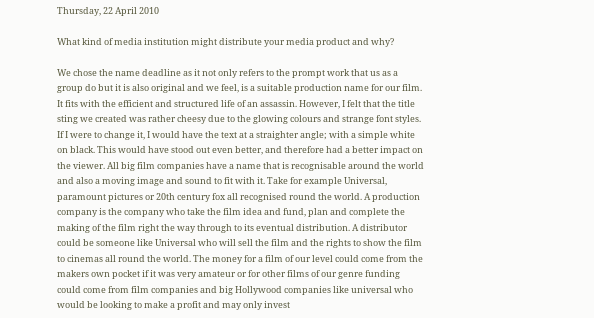Thursday, 22 April 2010

What kind of media institution might distribute your media product and why?

We chose the name deadline as it not only refers to the prompt work that us as a group do but it is also original and we feel, is a suitable production name for our film. It fits with the efficient and structured life of an assassin. However, I felt that the title sting we created was rather cheesy due to the glowing colours and strange font styles. If I were to change it, I would have the text at a straighter angle; with a simple white on black. This would have stood out even better, and therefore had a better impact on the viewer. All big film companies have a name that is recognisable around the world and also a moving image and sound to fit with it. Take for example Universal, paramount pictures or 20th century fox all recognised round the world. A production company is the company who take the film idea and fund, plan and complete the making of the film right the way through to its eventual distribution. A distributor could be someone like Universal who will sell the film and the rights to show the film to cinemas all round the world. The money for a film of our level could come from the makers own pocket if it was very amateur or for other films of our genre funding could come from film companies and big Hollywood companies like universal who would be looking to make a profit and may only invest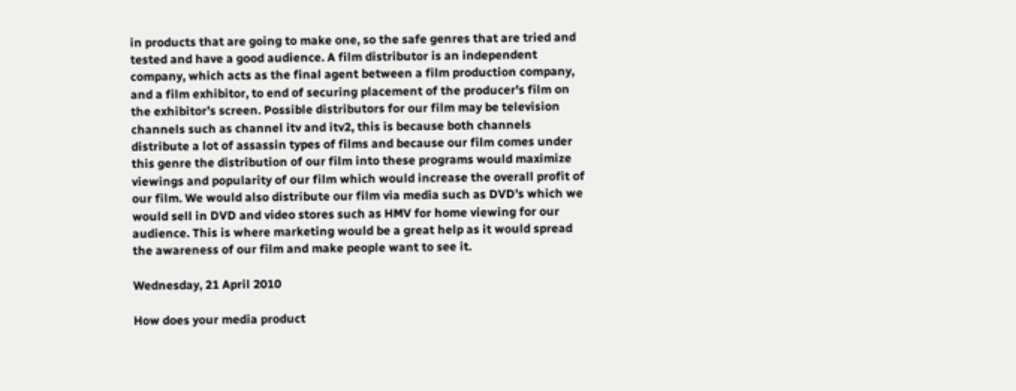in products that are going to make one, so the safe genres that are tried and tested and have a good audience. A film distributor is an independent company, which acts as the final agent between a film production company, and a film exhibitor, to end of securing placement of the producer's film on the exhibitor’s screen. Possible distributors for our film may be television channels such as channel itv and itv2, this is because both channels distribute a lot of assassin types of films and because our film comes under this genre the distribution of our film into these programs would maximize viewings and popularity of our film which would increase the overall profit of our film. We would also distribute our film via media such as DVD’s which we would sell in DVD and video stores such as HMV for home viewing for our audience. This is where marketing would be a great help as it would spread the awareness of our film and make people want to see it.

Wednesday, 21 April 2010

How does your media product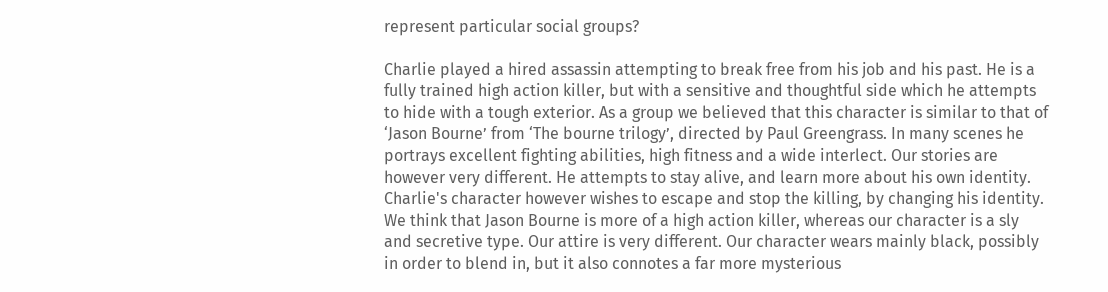represent particular social groups?

Charlie played a hired assassin attempting to break free from his job and his past. He is a fully trained high action killer, but with a sensitive and thoughtful side which he attempts to hide with a tough exterior. As a group we believed that this character is similar to that of ‘Jason Bourne’ from ‘The bourne trilogy’, directed by Paul Greengrass. In many scenes he portrays excellent fighting abilities, high fitness and a wide interlect. Our stories are however very different. He attempts to stay alive, and learn more about his own identity. Charlie's character however wishes to escape and stop the killing, by changing his identity. We think that Jason Bourne is more of a high action killer, whereas our character is a sly and secretive type. Our attire is very different. Our character wears mainly black, possibly in order to blend in, but it also connotes a far more mysterious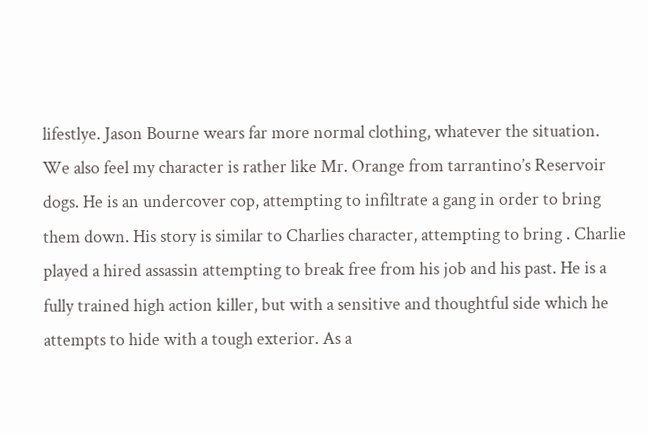lifestlye. Jason Bourne wears far more normal clothing, whatever the situation. We also feel my character is rather like Mr. Orange from tarrantino’s Reservoir dogs. He is an undercover cop, attempting to infiltrate a gang in order to bring them down. His story is similar to Charlies character, attempting to bring . Charlie played a hired assassin attempting to break free from his job and his past. He is a fully trained high action killer, but with a sensitive and thoughtful side which he attempts to hide with a tough exterior. As a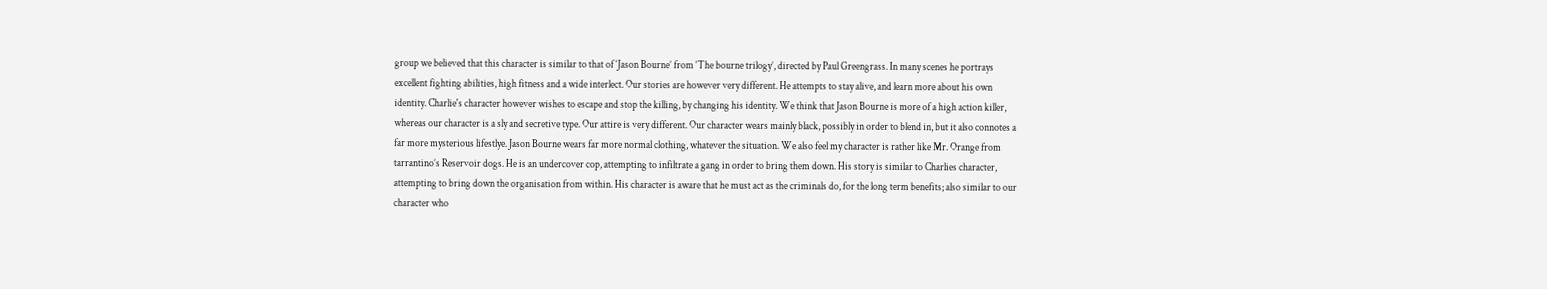group we believed that this character is similar to that of ‘Jason Bourne’ from ‘The bourne trilogy’, directed by Paul Greengrass. In many scenes he portrays excellent fighting abilities, high fitness and a wide interlect. Our stories are however very different. He attempts to stay alive, and learn more about his own identity. Charlie's character however wishes to escape and stop the killing, by changing his identity. We think that Jason Bourne is more of a high action killer, whereas our character is a sly and secretive type. Our attire is very different. Our character wears mainly black, possibly in order to blend in, but it also connotes a far more mysterious lifestlye. Jason Bourne wears far more normal clothing, whatever the situation. We also feel my character is rather like Mr. Orange from tarrantino’s Reservoir dogs. He is an undercover cop, attempting to infiltrate a gang in order to bring them down. His story is similar to Charlies character, attempting to bring down the organisation from within. His character is aware that he must act as the criminals do, for the long term benefits; also similar to our character who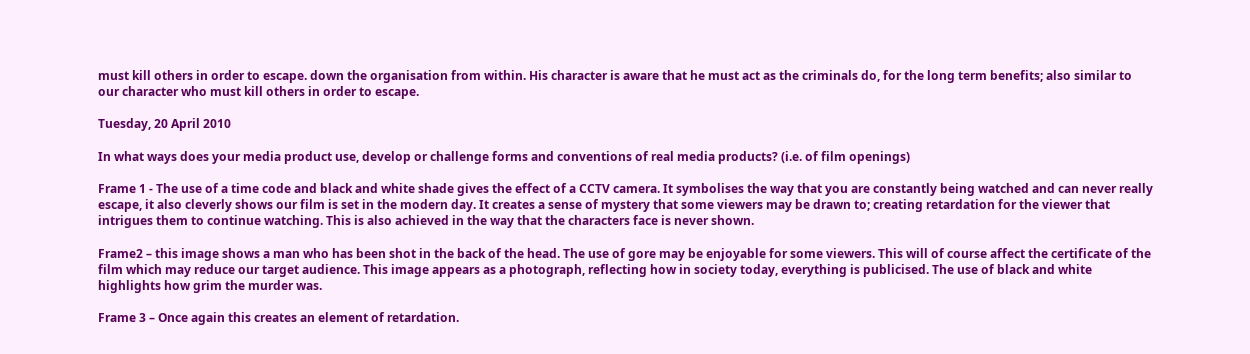must kill others in order to escape. down the organisation from within. His character is aware that he must act as the criminals do, for the long term benefits; also similar to our character who must kill others in order to escape.

Tuesday, 20 April 2010

In what ways does your media product use, develop or challenge forms and conventions of real media products? (i.e. of film openings)

Frame 1 - The use of a time code and black and white shade gives the effect of a CCTV camera. It symbolises the way that you are constantly being watched and can never really escape, it also cleverly shows our film is set in the modern day. It creates a sense of mystery that some viewers may be drawn to; creating retardation for the viewer that intrigues them to continue watching. This is also achieved in the way that the characters face is never shown.

Frame2 – this image shows a man who has been shot in the back of the head. The use of gore may be enjoyable for some viewers. This will of course affect the certificate of the film which may reduce our target audience. This image appears as a photograph, reflecting how in society today, everything is publicised. The use of black and white highlights how grim the murder was.

Frame 3 – Once again this creates an element of retardation.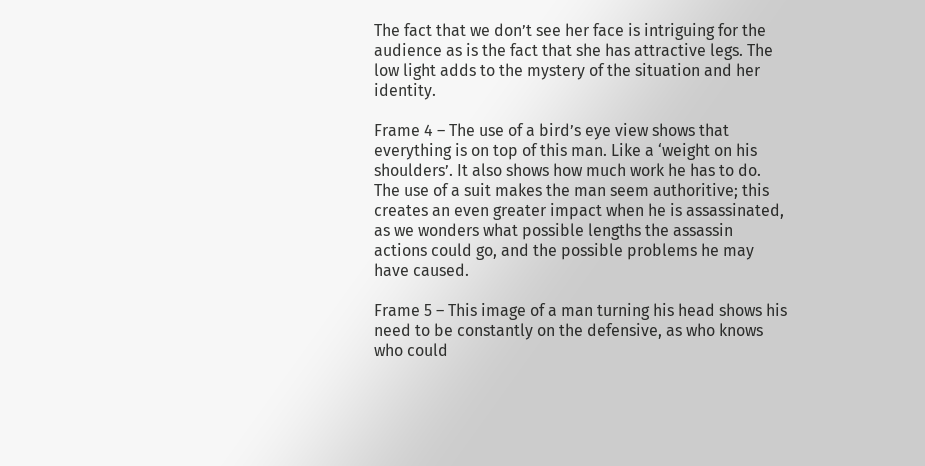The fact that we don’t see her face is intriguing for the audience as is the fact that she has attractive legs. The low light adds to the mystery of the situation and her identity.

Frame 4 – The use of a bird’s eye view shows that everything is on top of this man. Like a ‘weight on his shoulders’. It also shows how much work he has to do. The use of a suit makes the man seem authoritive; this creates an even greater impact when he is assassinated, as we wonders what possible lengths the assassin actions could go, and the possible problems he may have caused.

Frame 5 – This image of a man turning his head shows his need to be constantly on the defensive, as who knows who could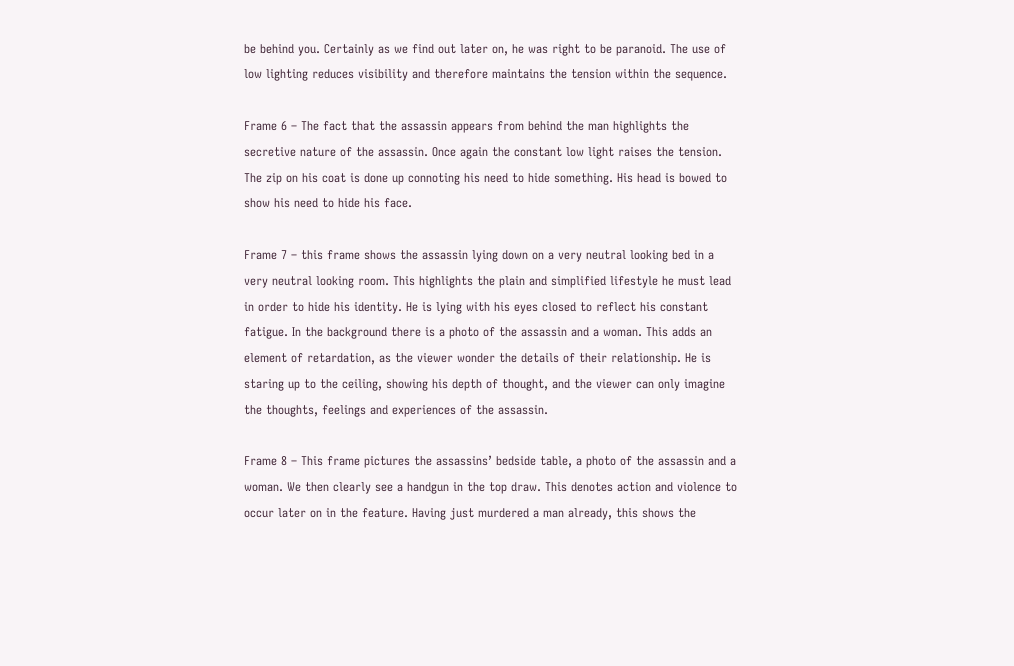be behind you. Certainly as we find out later on, he was right to be paranoid. The use of low lighting reduces visibility and therefore maintains the tension within the sequence.

Frame 6 – The fact that the assassin appears from behind the man highlights the secretive nature of the assassin. Once again the constant low light raises the tension. The zip on his coat is done up connoting his need to hide something. His head is bowed to show his need to hide his face.

Frame 7 – this frame shows the assassin lying down on a very neutral looking bed in a very neutral looking room. This highlights the plain and simplified lifestyle he must lead in order to hide his identity. He is lying with his eyes closed to reflect his constant fatigue. In the background there is a photo of the assassin and a woman. This adds an element of retardation, as the viewer wonder the details of their relationship. He is staring up to the ceiling, showing his depth of thought, and the viewer can only imagine the thoughts, feelings and experiences of the assassin.

Frame 8 – This frame pictures the assassins’ bedside table, a photo of the assassin and a woman. We then clearly see a handgun in the top draw. This denotes action and violence to occur later on in the feature. Having just murdered a man already, this shows the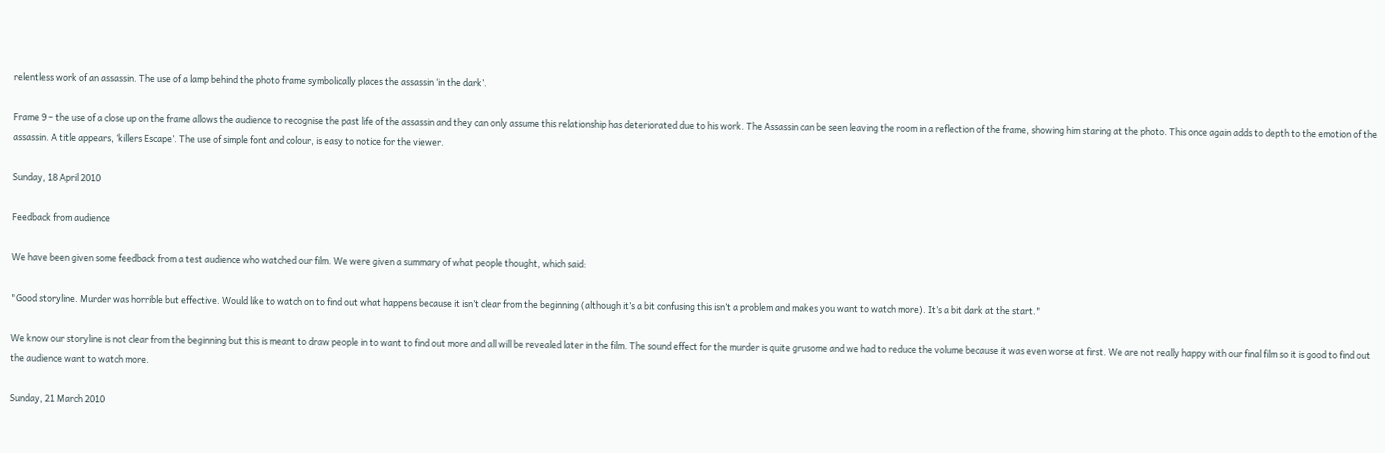relentless work of an assassin. The use of a lamp behind the photo frame symbolically places the assassin ‘in the dark’.

Frame 9 – the use of a close up on the frame allows the audience to recognise the past life of the assassin and they can only assume this relationship has deteriorated due to his work. The Assassin can be seen leaving the room in a reflection of the frame, showing him staring at the photo. This once again adds to depth to the emotion of the assassin. A title appears, ‘killers Escape’. The use of simple font and colour, is easy to notice for the viewer.

Sunday, 18 April 2010

Feedback from audience

We have been given some feedback from a test audience who watched our film. We were given a summary of what people thought, which said:

"Good storyline. Murder was horrible but effective. Would like to watch on to find out what happens because it isn’t clear from the beginning (although it’s a bit confusing this isn’t a problem and makes you want to watch more). It’s a bit dark at the start."

We know our storyline is not clear from the beginning but this is meant to draw people in to want to find out more and all will be revealed later in the film. The sound effect for the murder is quite grusome and we had to reduce the volume because it was even worse at first. We are not really happy with our final film so it is good to find out the audience want to watch more.

Sunday, 21 March 2010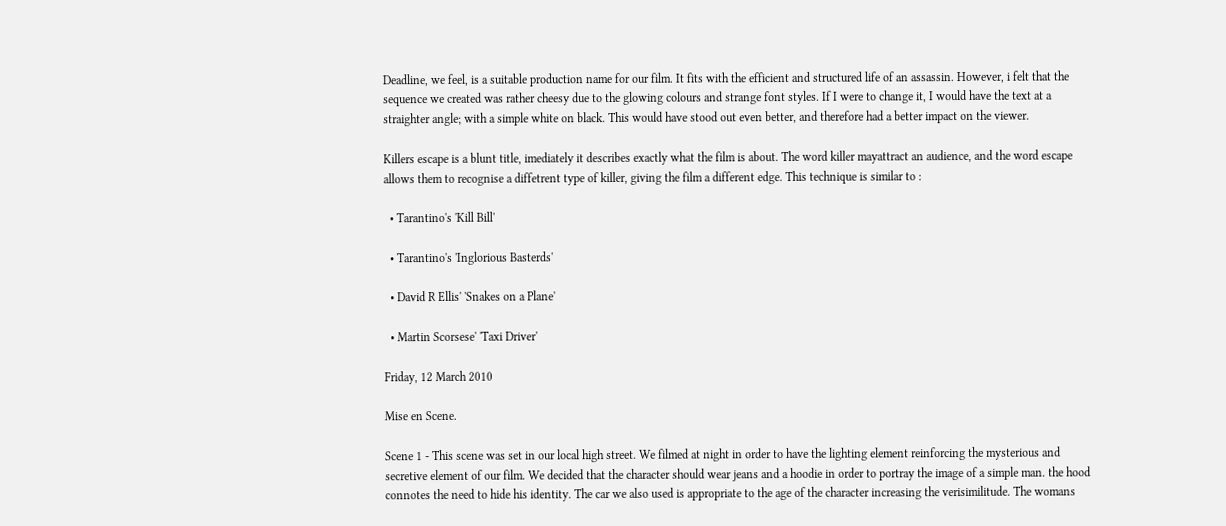Deadline, we feel, is a suitable production name for our film. It fits with the efficient and structured life of an assassin. However, i felt that the sequence we created was rather cheesy due to the glowing colours and strange font styles. If I were to change it, I would have the text at a straighter angle; with a simple white on black. This would have stood out even better, and therefore had a better impact on the viewer.

Killers escape is a blunt title, imediately it describes exactly what the film is about. The word killer mayattract an audience, and the word escape allows them to recognise a diffetrent type of killer, giving the film a different edge. This technique is similar to :

  • Tarantino's 'Kill Bill'

  • Tarantino's 'Inglorious Basterds'

  • David R Ellis' 'Snakes on a Plane'

  • Martin Scorsese' 'Taxi Driver'

Friday, 12 March 2010

Mise en Scene.

Scene 1 - This scene was set in our local high street. We filmed at night in order to have the lighting element reinforcing the mysterious and secretive element of our film. We decided that the character should wear jeans and a hoodie in order to portray the image of a simple man. the hood connotes the need to hide his identity. The car we also used is appropriate to the age of the character increasing the verisimilitude. The womans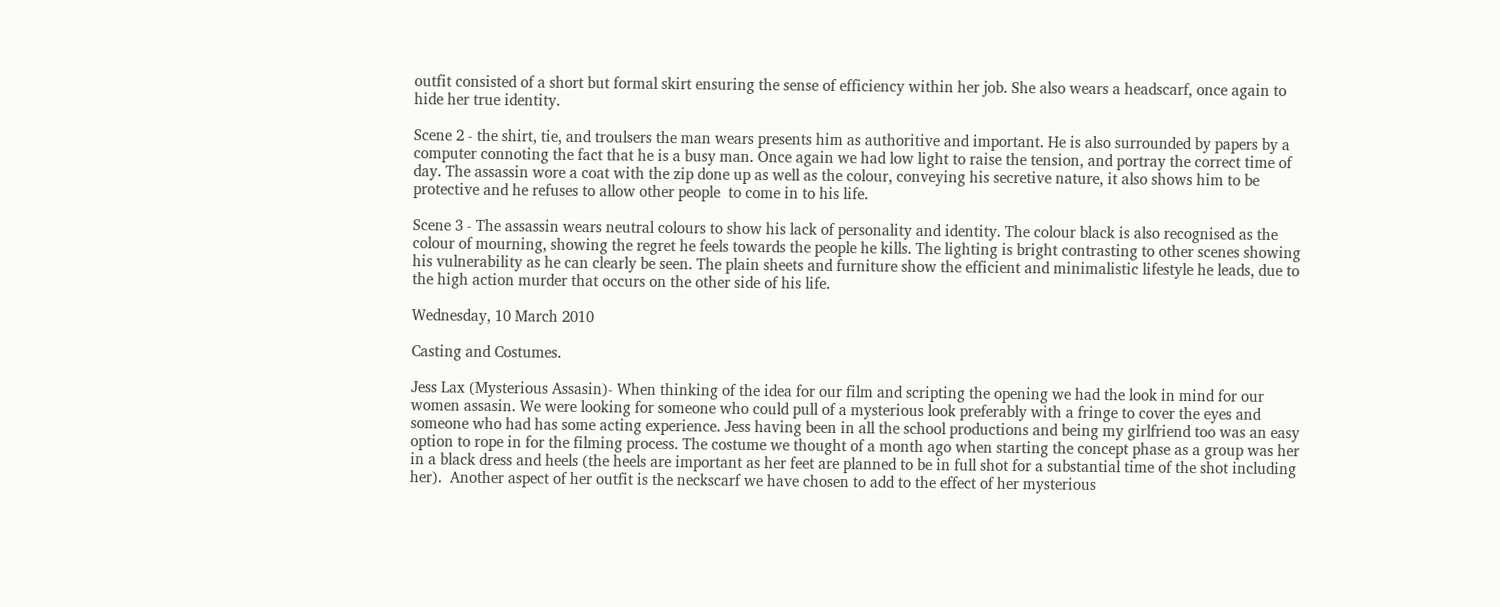outfit consisted of a short but formal skirt ensuring the sense of efficiency within her job. She also wears a headscarf, once again to hide her true identity.

Scene 2 - the shirt, tie, and troulsers the man wears presents him as authoritive and important. He is also surrounded by papers by a computer connoting the fact that he is a busy man. Once again we had low light to raise the tension, and portray the correct time of day. The assassin wore a coat with the zip done up as well as the colour, conveying his secretive nature, it also shows him to be protective and he refuses to allow other people  to come in to his life.

Scene 3 - The assassin wears neutral colours to show his lack of personality and identity. The colour black is also recognised as the colour of mourning, showing the regret he feels towards the people he kills. The lighting is bright contrasting to other scenes showing his vulnerability as he can clearly be seen. The plain sheets and furniture show the efficient and minimalistic lifestyle he leads, due to the high action murder that occurs on the other side of his life.

Wednesday, 10 March 2010

Casting and Costumes.

Jess Lax (Mysterious Assasin)- When thinking of the idea for our film and scripting the opening we had the look in mind for our women assasin. We were looking for someone who could pull of a mysterious look preferably with a fringe to cover the eyes and someone who had has some acting experience. Jess having been in all the school productions and being my girlfriend too was an easy option to rope in for the filming process. The costume we thought of a month ago when starting the concept phase as a group was her in a black dress and heels (the heels are important as her feet are planned to be in full shot for a substantial time of the shot including her).  Another aspect of her outfit is the neckscarf we have chosen to add to the effect of her mysterious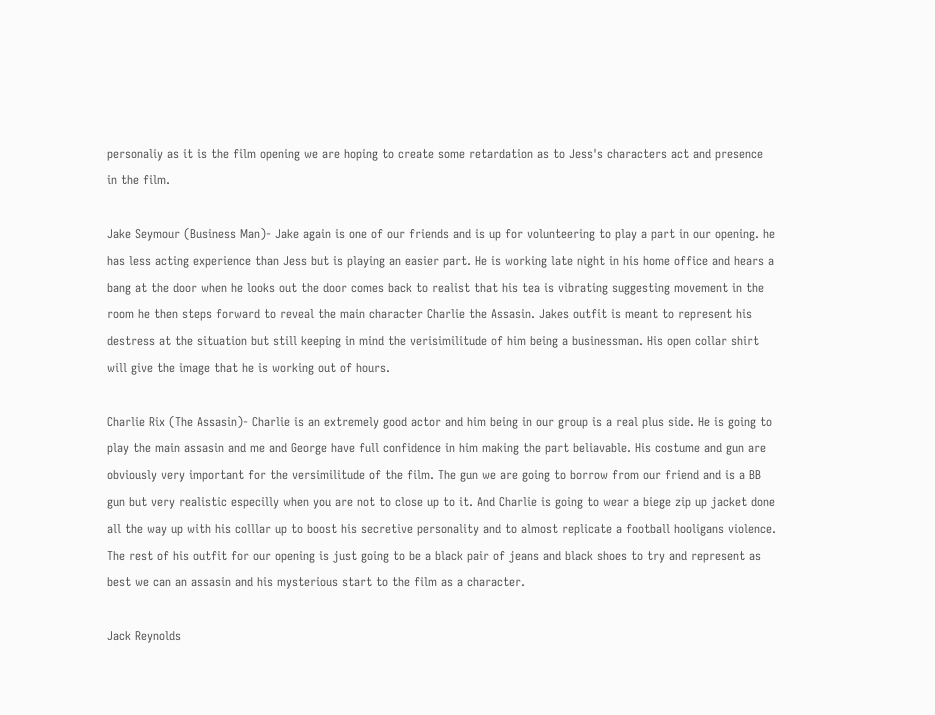personaliy as it is the film opening we are hoping to create some retardation as to Jess's characters act and presence in the film.

Jake Seymour (Business Man)- Jake again is one of our friends and is up for volunteering to play a part in our opening. he has less acting experience than Jess but is playing an easier part. He is working late night in his home office and hears a bang at the door when he looks out the door comes back to realist that his tea is vibrating suggesting movement in the room he then steps forward to reveal the main character Charlie the Assasin. Jakes outfit is meant to represent his destress at the situation but still keeping in mind the verisimilitude of him being a businessman. His open collar shirt will give the image that he is working out of hours.

Charlie Rix (The Assasin)- Charlie is an extremely good actor and him being in our group is a real plus side. He is going to play the main assasin and me and George have full confidence in him making the part beliavable. His costume and gun are obviously very important for the versimilitude of the film. The gun we are going to borrow from our friend and is a BB gun but very realistic especilly when you are not to close up to it. And Charlie is going to wear a biege zip up jacket done all the way up with his colllar up to boost his secretive personality and to almost replicate a football hooligans violence. The rest of his outfit for our opening is just going to be a black pair of jeans and black shoes to try and represent as best we can an assasin and his mysterious start to the film as a character.

Jack Reynolds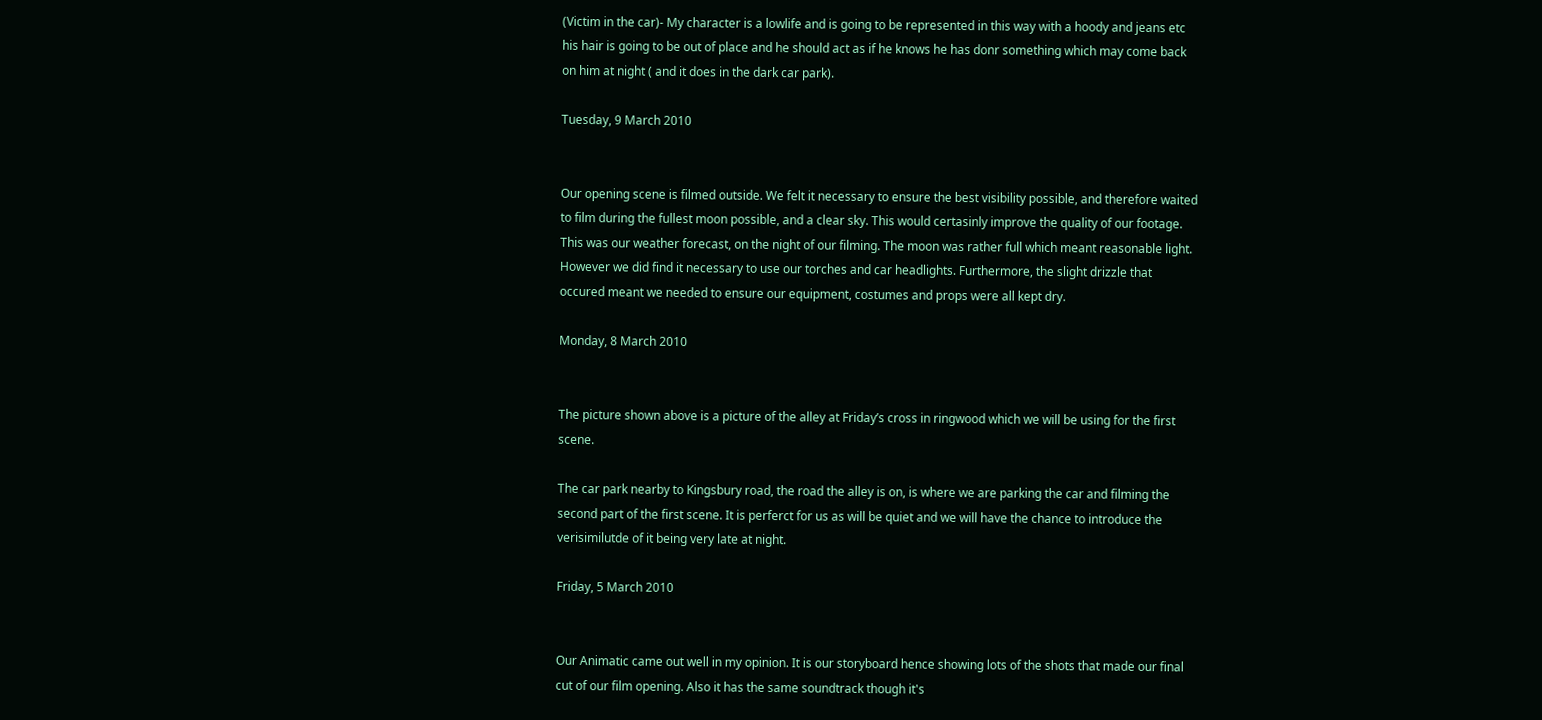(Victim in the car)- My character is a lowlife and is going to be represented in this way with a hoody and jeans etc his hair is going to be out of place and he should act as if he knows he has donr something which may come back on him at night ( and it does in the dark car park).

Tuesday, 9 March 2010


Our opening scene is filmed outside. We felt it necessary to ensure the best visibility possible, and therefore waited to film during the fullest moon possible, and a clear sky. This would certasinly improve the quality of our footage. This was our weather forecast, on the night of our filming. The moon was rather full which meant reasonable light. However we did find it necessary to use our torches and car headlights. Furthermore, the slight drizzle that occured meant we needed to ensure our equipment, costumes and props were all kept dry.

Monday, 8 March 2010


The picture shown above is a picture of the alley at Friday’s cross in ringwood which we will be using for the first scene.

The car park nearby to Kingsbury road, the road the alley is on, is where we are parking the car and filming the second part of the first scene. It is perferct for us as will be quiet and we will have the chance to introduce the verisimilutde of it being very late at night.

Friday, 5 March 2010


Our Animatic came out well in my opinion. It is our storyboard hence showing lots of the shots that made our final cut of our film opening. Also it has the same soundtrack though it's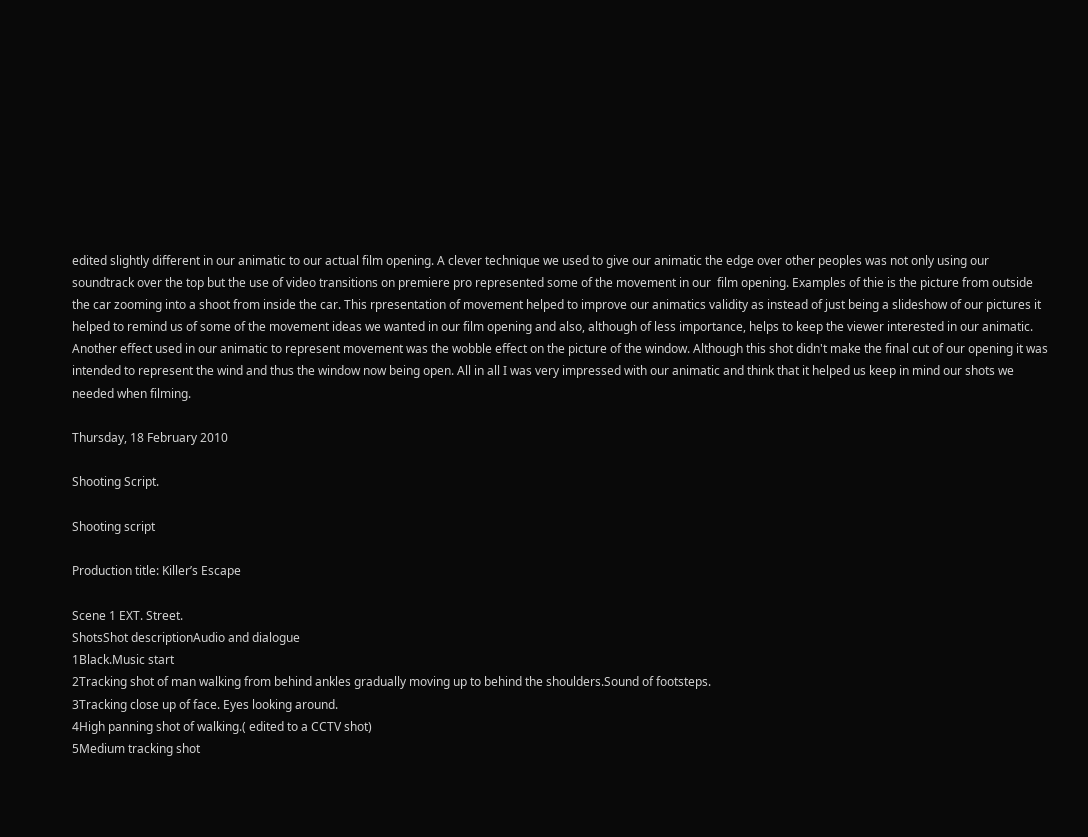edited slightly different in our animatic to our actual film opening. A clever technique we used to give our animatic the edge over other peoples was not only using our soundtrack over the top but the use of video transitions on premiere pro represented some of the movement in our  film opening. Examples of thie is the picture from outside the car zooming into a shoot from inside the car. This rpresentation of movement helped to improve our animatics validity as instead of just being a slideshow of our pictures it helped to remind us of some of the movement ideas we wanted in our film opening and also, although of less importance, helps to keep the viewer interested in our animatic. Another effect used in our animatic to represent movement was the wobble effect on the picture of the window. Although this shot didn't make the final cut of our opening it was intended to represent the wind and thus the window now being open. All in all I was very impressed with our animatic and think that it helped us keep in mind our shots we needed when filming.

Thursday, 18 February 2010

Shooting Script.

Shooting script

Production title: Killer’s Escape

Scene 1 EXT. Street.
ShotsShot descriptionAudio and dialogue
1Black.Music start
2Tracking shot of man walking from behind ankles gradually moving up to behind the shoulders.Sound of footsteps.
3Tracking close up of face. Eyes looking around.
4High panning shot of walking.( edited to a CCTV shot)
5Medium tracking shot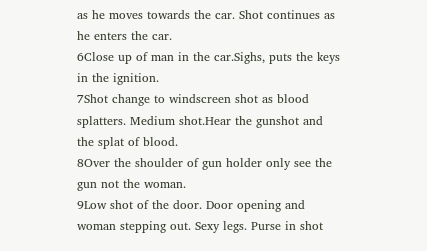as he moves towards the car. Shot continues as he enters the car.
6Close up of man in the car.Sighs, puts the keys in the ignition.
7Shot change to windscreen shot as blood splatters. Medium shot.Hear the gunshot and the splat of blood.
8Over the shoulder of gun holder only see the gun not the woman.
9Low shot of the door. Door opening and woman stepping out. Sexy legs. Purse in shot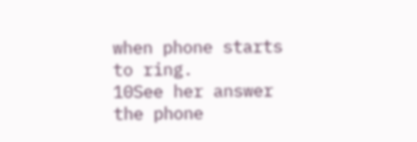when phone starts to ring.
10See her answer the phone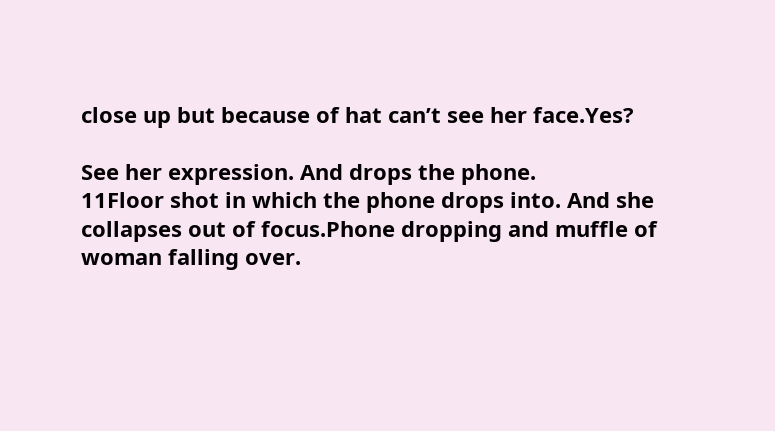close up but because of hat can’t see her face.Yes?

See her expression. And drops the phone.
11Floor shot in which the phone drops into. And she collapses out of focus.Phone dropping and muffle of woman falling over.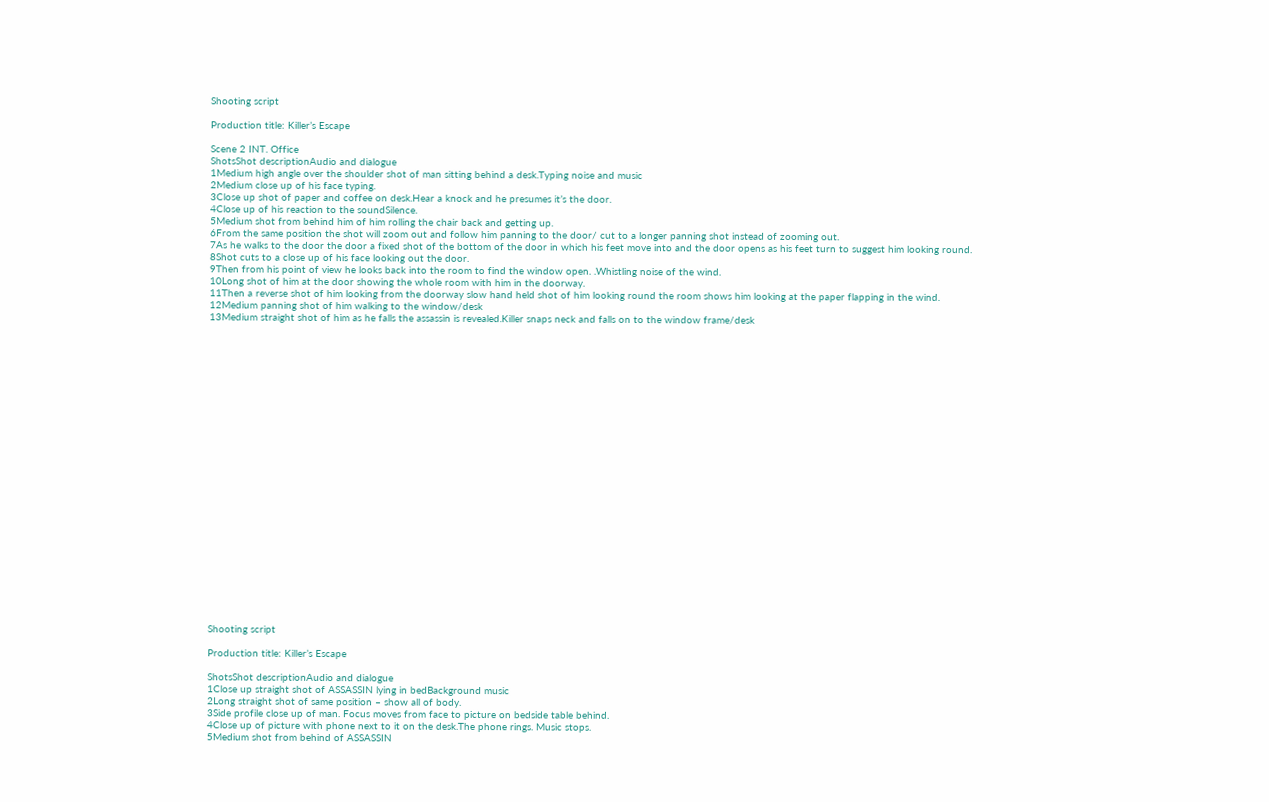Shooting script

Production title: Killer’s Escape

Scene 2 INT. Office
ShotsShot descriptionAudio and dialogue
1Medium high angle over the shoulder shot of man sitting behind a desk.Typing noise and music
2Medium close up of his face typing.
3Close up shot of paper and coffee on desk.Hear a knock and he presumes it’s the door.
4Close up of his reaction to the soundSilence.
5Medium shot from behind him of him rolling the chair back and getting up.
6From the same position the shot will zoom out and follow him panning to the door/ cut to a longer panning shot instead of zooming out.
7As he walks to the door the door a fixed shot of the bottom of the door in which his feet move into and the door opens as his feet turn to suggest him looking round.
8Shot cuts to a close up of his face looking out the door.
9Then from his point of view he looks back into the room to find the window open. .Whistling noise of the wind.
10Long shot of him at the door showing the whole room with him in the doorway.
11Then a reverse shot of him looking from the doorway slow hand held shot of him looking round the room shows him looking at the paper flapping in the wind.
12Medium panning shot of him walking to the window/desk
13Medium straight shot of him as he falls the assassin is revealed.Killer snaps neck and falls on to the window frame/desk

























Shooting script

Production title: Killer’s Escape

ShotsShot descriptionAudio and dialogue
1Close up straight shot of ASSASSIN lying in bedBackground music
2Long straight shot of same position – show all of body.
3Side profile close up of man. Focus moves from face to picture on bedside table behind.
4Close up of picture with phone next to it on the desk.The phone rings. Music stops.
5Medium shot from behind of ASSASSIN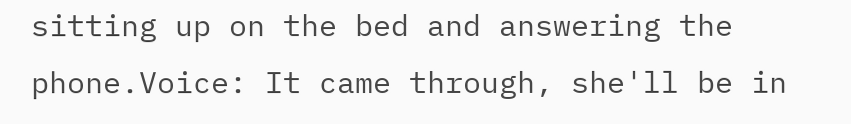sitting up on the bed and answering the phone.Voice: It came through, she'll be in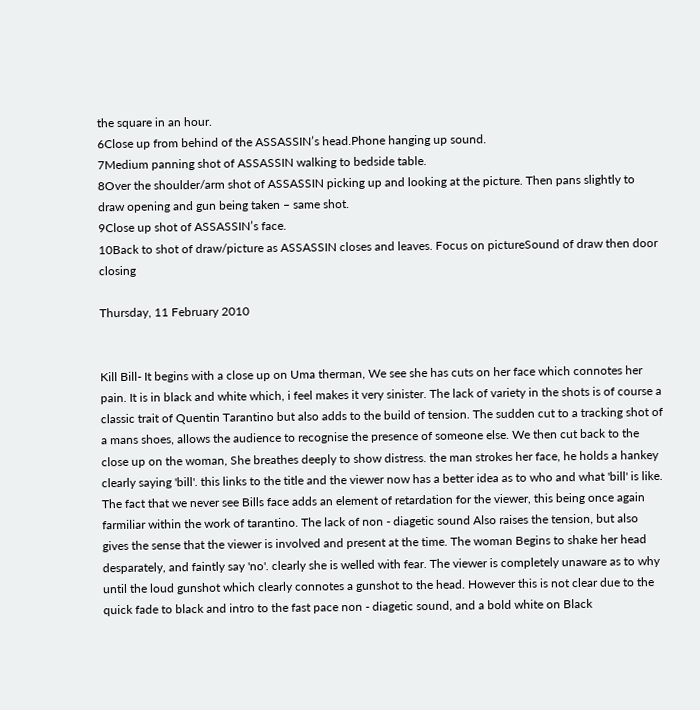the square in an hour.
6Close up from behind of the ASSASSIN’s head.Phone hanging up sound.
7Medium panning shot of ASSASSIN walking to bedside table.
8Over the shoulder/arm shot of ASSASSIN picking up and looking at the picture. Then pans slightly to draw opening and gun being taken – same shot.
9Close up shot of ASSASSIN’s face.
10Back to shot of draw/picture as ASSASSIN closes and leaves. Focus on pictureSound of draw then door closing

Thursday, 11 February 2010


Kill Bill- It begins with a close up on Uma therman, We see she has cuts on her face which connotes her pain. It is in black and white which, i feel makes it very sinister. The lack of variety in the shots is of course a classic trait of Quentin Tarantino but also adds to the build of tension. The sudden cut to a tracking shot of  a mans shoes, allows the audience to recognise the presence of someone else. We then cut back to the close up on the woman, She breathes deeply to show distress. the man strokes her face, he holds a hankey clearly saying 'bill'. this links to the title and the viewer now has a better idea as to who and what 'bill' is like. The fact that we never see Bills face adds an element of retardation for the viewer, this being once again farmiliar within the work of tarantino. The lack of non - diagetic sound Also raises the tension, but also gives the sense that the viewer is involved and present at the time. The woman Begins to shake her head desparately, and faintly say 'no'. clearly she is welled with fear. The viewer is completely unaware as to why until the loud gunshot which clearly connotes a gunshot to the head. However this is not clear due to the quick fade to black and intro to the fast pace non - diagetic sound, and a bold white on Black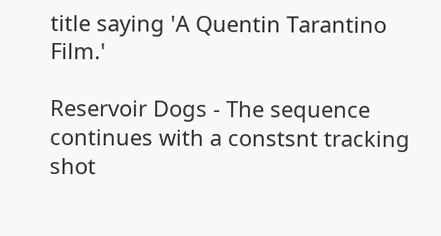title saying 'A Quentin Tarantino Film.'

Reservoir Dogs - The sequence continues with a constsnt tracking shot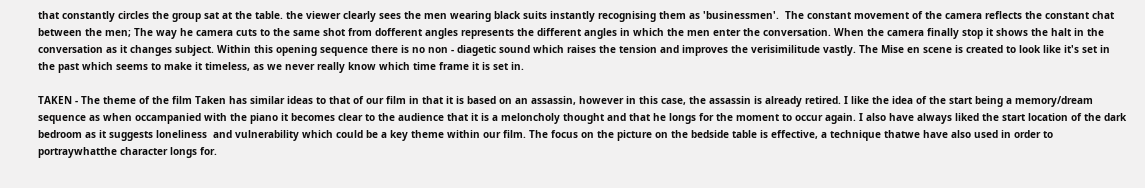that constantly circles the group sat at the table. the viewer clearly sees the men wearing black suits instantly recognising them as 'businessmen'.  The constant movement of the camera reflects the constant chat between the men; The way he camera cuts to the same shot from dofferent angles represents the different angles in which the men enter the conversation. When the camera finally stop it shows the halt in the conversation as it changes subject. Within this opening sequence there is no non - diagetic sound which raises the tension and improves the verisimilitude vastly. The Mise en scene is created to look like it's set in the past which seems to make it timeless, as we never really know which time frame it is set in.

TAKEN - The theme of the film Taken has similar ideas to that of our film in that it is based on an assassin, however in this case, the assassin is already retired. I like the idea of the start being a memory/dream sequence as when occampanied with the piano it becomes clear to the audience that it is a meloncholy thought and that he longs for the moment to occur again. I also have always liked the start location of the dark bedroom as it suggests loneliness  and vulnerability which could be a key theme within our film. The focus on the picture on the bedside table is effective, a technique thatwe have also used in order to portraywhatthe character longs for.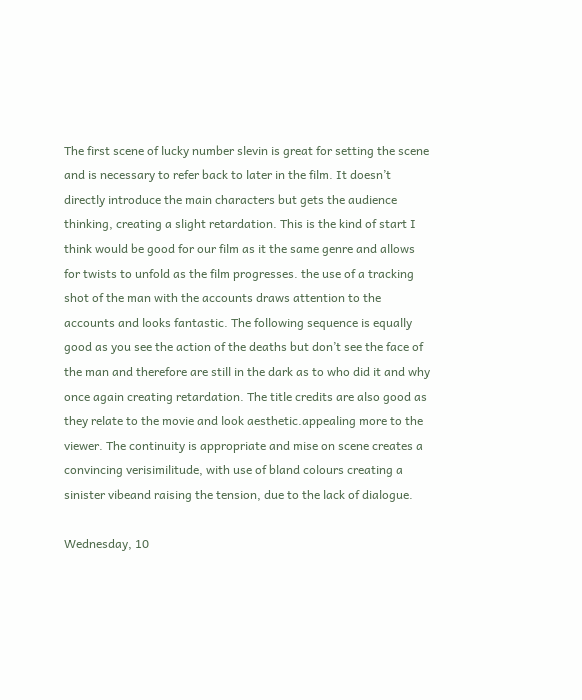The first scene of lucky number slevin is great for setting the scene and is necessary to refer back to later in the film. It doesn’t directly introduce the main characters but gets the audience thinking, creating a slight retardation. This is the kind of start I think would be good for our film as it the same genre and allows for twists to unfold as the film progresses. the use of a tracking shot of the man with the accounts draws attention to the accounts and looks fantastic. The following sequence is equally good as you see the action of the deaths but don’t see the face of the man and therefore are still in the dark as to who did it and why once again creating retardation. The title credits are also good as they relate to the movie and look aesthetic.appealing more to the viewer. The continuity is appropriate and mise on scene creates a convincing verisimilitude, with use of bland colours creating a sinister vibeand raising the tension, due to the lack of dialogue.

Wednesday, 10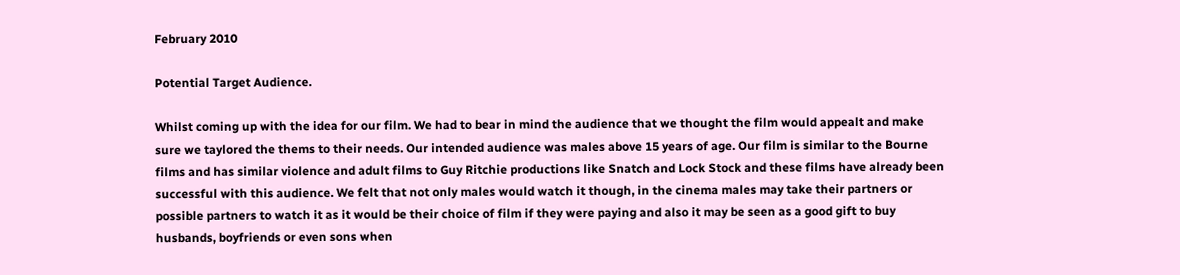February 2010

Potential Target Audience.

Whilst coming up with the idea for our film. We had to bear in mind the audience that we thought the film would appealt and make sure we taylored the thems to their needs. Our intended audience was males above 15 years of age. Our film is similar to the Bourne films and has similar violence and adult films to Guy Ritchie productions like Snatch and Lock Stock and these films have already been successful with this audience. We felt that not only males would watch it though, in the cinema males may take their partners or possible partners to watch it as it would be their choice of film if they were paying and also it may be seen as a good gift to buy husbands, boyfriends or even sons when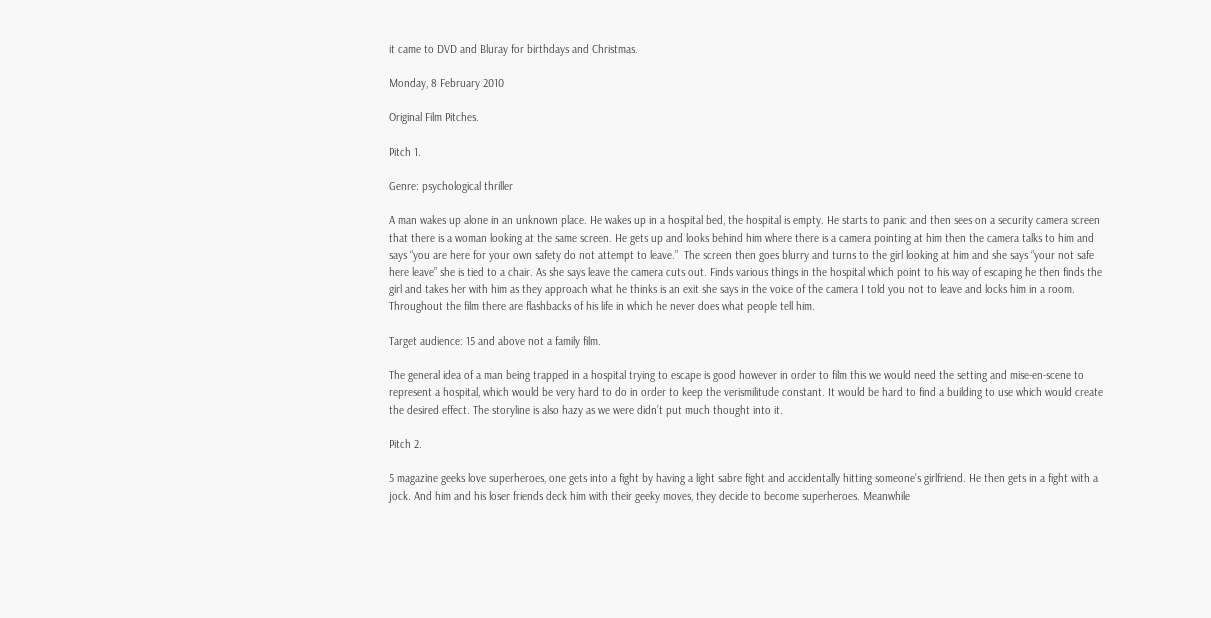it came to DVD and Bluray for birthdays and Christmas.

Monday, 8 February 2010

Original Film Pitches.

Pitch 1.

Genre: psychological thriller

A man wakes up alone in an unknown place. He wakes up in a hospital bed, the hospital is empty. He starts to panic and then sees on a security camera screen that there is a woman looking at the same screen. He gets up and looks behind him where there is a camera pointing at him then the camera talks to him and says “you are here for your own safety do not attempt to leave.”  The screen then goes blurry and turns to the girl looking at him and she says “your not safe here leave” she is tied to a chair. As she says leave the camera cuts out. Finds various things in the hospital which point to his way of escaping he then finds the girl and takes her with him as they approach what he thinks is an exit she says in the voice of the camera I told you not to leave and locks him in a room. Throughout the film there are flashbacks of his life in which he never does what people tell him.

Target audience: 15 and above not a family film.

The general idea of a man being trapped in a hospital trying to escape is good however in order to film this we would need the setting and mise-en-scene to represent a hospital, which would be very hard to do in order to keep the verismilitude constant. It would be hard to find a building to use which would create the desired effect. The storyline is also hazy as we were didn’t put much thought into it.

Pitch 2.

5 magazine geeks love superheroes, one gets into a fight by having a light sabre fight and accidentally hitting someone’s girlfriend. He then gets in a fight with a jock. And him and his loser friends deck him with their geeky moves, they decide to become superheroes. Meanwhile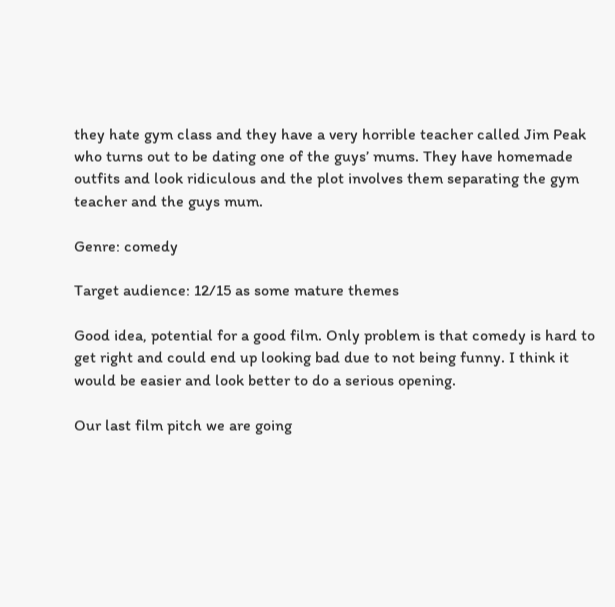they hate gym class and they have a very horrible teacher called Jim Peak who turns out to be dating one of the guys’ mums. They have homemade outfits and look ridiculous and the plot involves them separating the gym teacher and the guys mum.

Genre: comedy

Target audience: 12/15 as some mature themes

Good idea, potential for a good film. Only problem is that comedy is hard to get right and could end up looking bad due to not being funny. I think it would be easier and look better to do a serious opening.

Our last film pitch we are going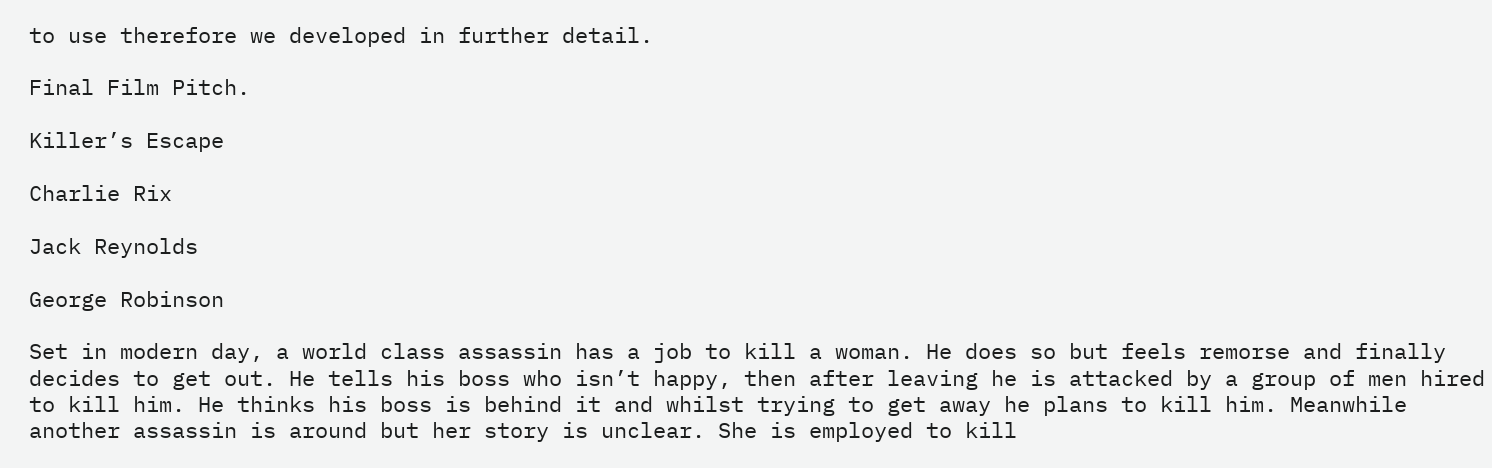to use therefore we developed in further detail.

Final Film Pitch.

Killer’s Escape

Charlie Rix

Jack Reynolds

George Robinson

Set in modern day, a world class assassin has a job to kill a woman. He does so but feels remorse and finally decides to get out. He tells his boss who isn’t happy, then after leaving he is attacked by a group of men hired to kill him. He thinks his boss is behind it and whilst trying to get away he plans to kill him. Meanwhile another assassin is around but her story is unclear. She is employed to kill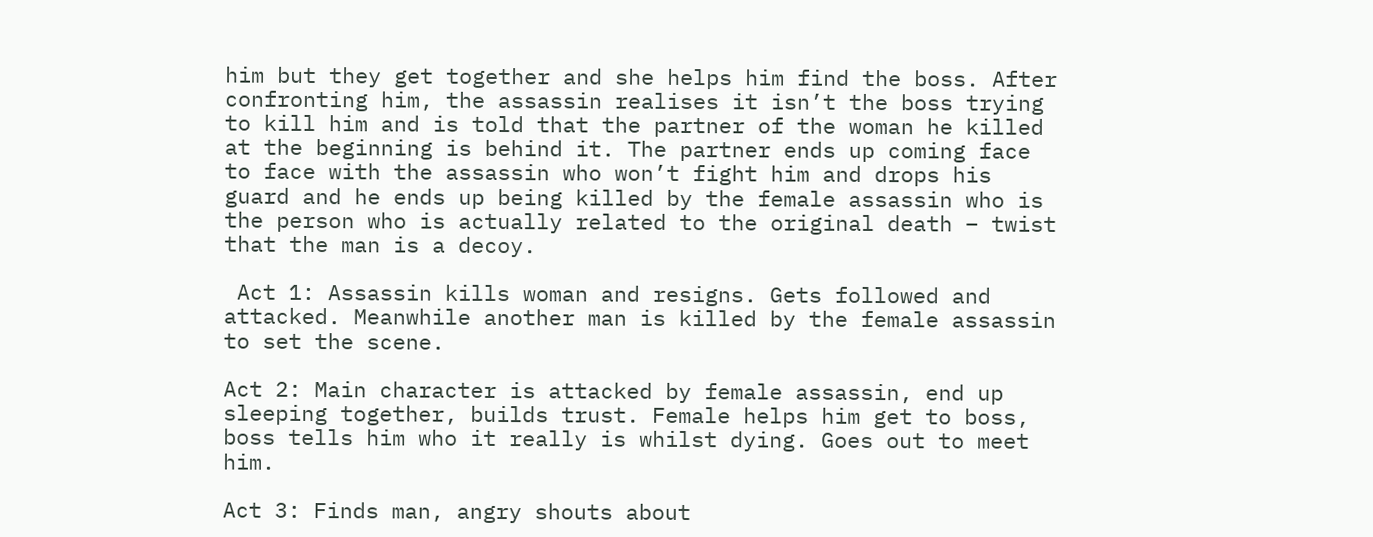him but they get together and she helps him find the boss. After confronting him, the assassin realises it isn’t the boss trying to kill him and is told that the partner of the woman he killed at the beginning is behind it. The partner ends up coming face to face with the assassin who won’t fight him and drops his guard and he ends up being killed by the female assassin who is the person who is actually related to the original death – twist that the man is a decoy.

 Act 1: Assassin kills woman and resigns. Gets followed and attacked. Meanwhile another man is killed by the female assassin to set the scene.

Act 2: Main character is attacked by female assassin, end up sleeping together, builds trust. Female helps him get to boss, boss tells him who it really is whilst dying. Goes out to meet him.

Act 3: Finds man, angry shouts about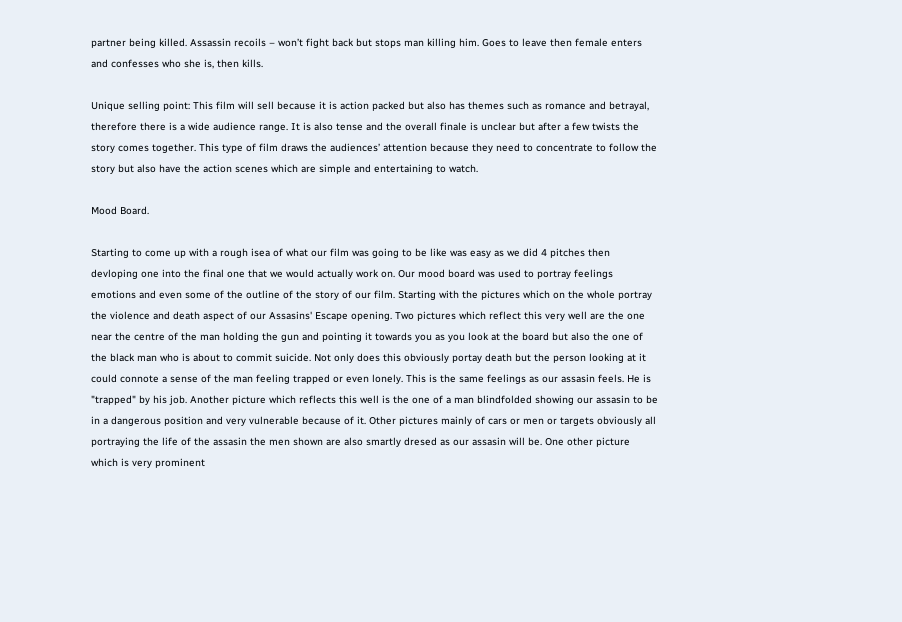partner being killed. Assassin recoils – won’t fight back but stops man killing him. Goes to leave then female enters and confesses who she is, then kills.

Unique selling point: This film will sell because it is action packed but also has themes such as romance and betrayal, therefore there is a wide audience range. It is also tense and the overall finale is unclear but after a few twists the story comes together. This type of film draws the audiences’ attention because they need to concentrate to follow the story but also have the action scenes which are simple and entertaining to watch.

Mood Board.

Starting to come up with a rough isea of what our film was going to be like was easy as we did 4 pitches then devloping one into the final one that we would actually work on. Our mood board was used to portray feelings emotions and even some of the outline of the story of our film. Starting with the pictures which on the whole portray the violence and death aspect of our Assasins' Escape opening. Two pictures which reflect this very well are the one near the centre of the man holding the gun and pointing it towards you as you look at the board but also the one of the black man who is about to commit suicide. Not only does this obviously portay death but the person looking at it could connote a sense of the man feeling trapped or even lonely. This is the same feelings as our assasin feels. He is "trapped" by his job. Another picture which reflects this well is the one of a man blindfolded showing our assasin to be in a dangerous position and very vulnerable because of it. Other pictures mainly of cars or men or targets obviously all portraying the life of the assasin the men shown are also smartly dresed as our assasin will be. One other picture which is very prominent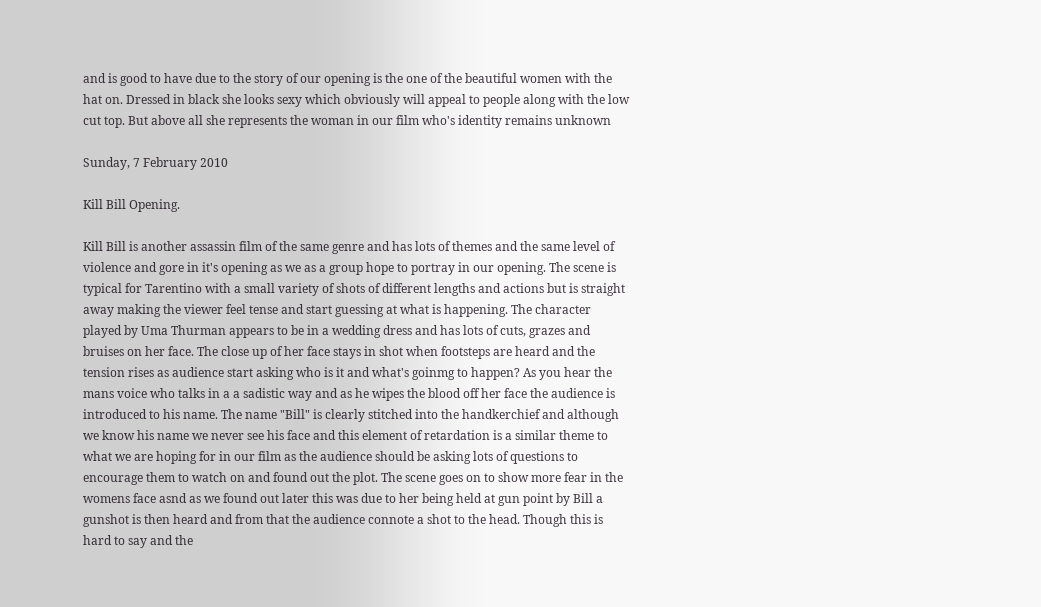and is good to have due to the story of our opening is the one of the beautiful women with the hat on. Dressed in black she looks sexy which obviously will appeal to people along with the low cut top. But above all she represents the woman in our film who's identity remains unknown

Sunday, 7 February 2010

Kill Bill Opening.

Kill Bill is another assassin film of the same genre and has lots of themes and the same level of violence and gore in it's opening as we as a group hope to portray in our opening. The scene is typical for Tarentino with a small variety of shots of different lengths and actions but is straight away making the viewer feel tense and start guessing at what is happening. The character played by Uma Thurman appears to be in a wedding dress and has lots of cuts, grazes and bruises on her face. The close up of her face stays in shot when footsteps are heard and the tension rises as audience start asking who is it and what's goinmg to happen? As you hear the mans voice who talks in a a sadistic way and as he wipes the blood off her face the audience is introduced to his name. The name "Bill" is clearly stitched into the handkerchief and although we know his name we never see his face and this element of retardation is a similar theme to what we are hoping for in our film as the audience should be asking lots of questions to encourage them to watch on and found out the plot. The scene goes on to show more fear in the womens face asnd as we found out later this was due to her being held at gun point by Bill a gunshot is then heard and from that the audience connote a shot to the head. Though this is hard to say and the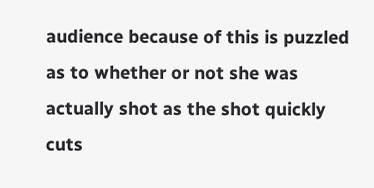audience because of this is puzzled as to whether or not she was actually shot as the shot quickly cuts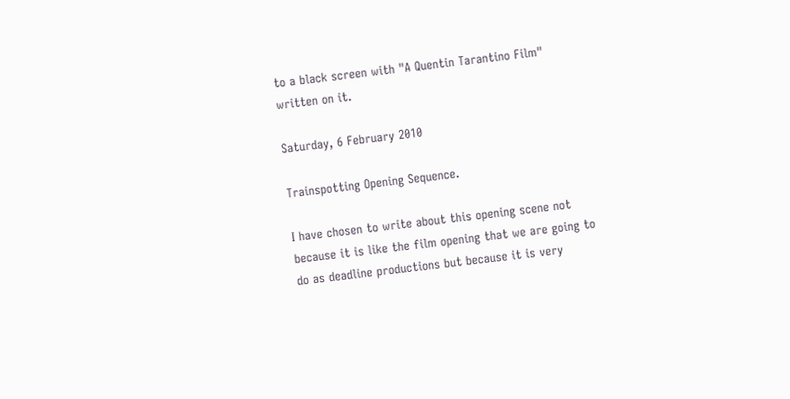to a black screen with "A Quentin Tarantino Film" written on it.

Saturday, 6 February 2010

Trainspotting Opening Sequence.

I have chosen to write about this opening scene not because it is like the film opening that we are going to do as deadline productions but because it is very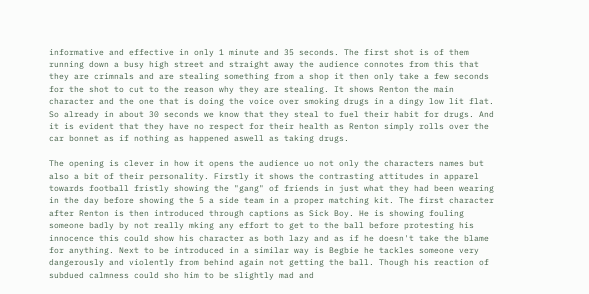informative and effective in only 1 minute and 35 seconds. The first shot is of them running down a busy high street and straight away the audience connotes from this that they are crimnals and are stealing something from a shop it then only take a few seconds for the shot to cut to the reason why they are stealing. It shows Renton the main character and the one that is doing the voice over smoking drugs in a dingy low lit flat. So already in about 30 seconds we know that they steal to fuel their habit for drugs. And it is evident that they have no respect for their health as Renton simply rolls over the car bonnet as if nothing as happened aswell as taking drugs.

The opening is clever in how it opens the audience uo not only the characters names but also a bit of their personality. Firstly it shows the contrasting attitudes in apparel towards football fristly showing the "gang" of friends in just what they had been wearing in the day before showing the 5 a side team in a proper matching kit. The first character after Renton is then introduced through captions as Sick Boy. He is showing fouling someone badly by not really mking any effort to get to the ball before protesting his innocence this could show his character as both lazy and as if he doesn't take the blame for anything. Next to be introduced in a similar way is Begbie he tackles someone very dangerously and violently from behind again not getting the ball. Though his reaction of subdued calmness could sho him to be slightly mad and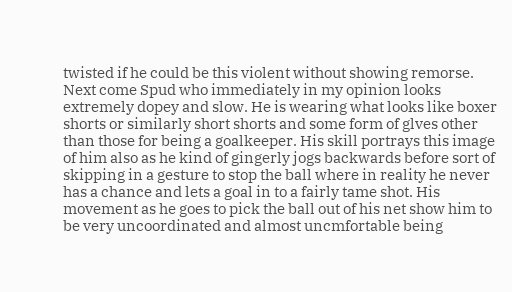twisted if he could be this violent without showing remorse.  Next come Spud who immediately in my opinion looks extremely dopey and slow. He is wearing what looks like boxer shorts or similarly short shorts and some form of glves other than those for being a goalkeeper. His skill portrays this image of him also as he kind of gingerly jogs backwards before sort of skipping in a gesture to stop the ball where in reality he never has a chance and lets a goal in to a fairly tame shot. His movement as he goes to pick the ball out of his net show him to be very uncoordinated and almost uncmfortable being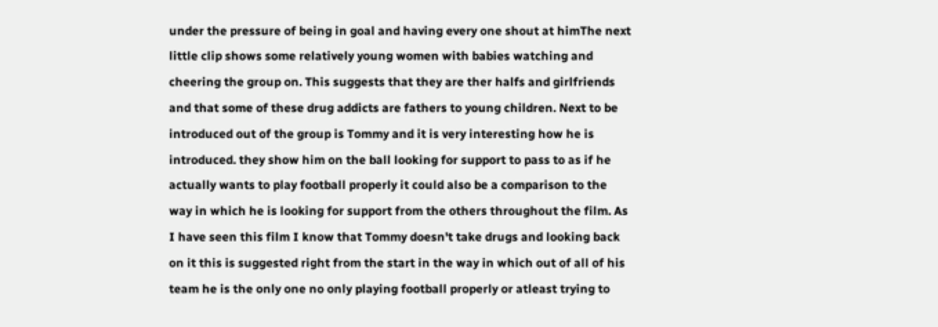under the pressure of being in goal and having every one shout at himThe next little clip shows some relatively young women with babies watching and cheering the group on. This suggests that they are ther halfs and girlfriends and that some of these drug addicts are fathers to young children. Next to be introduced out of the group is Tommy and it is very interesting how he is introduced. they show him on the ball looking for support to pass to as if he actually wants to play football properly it could also be a comparison to the way in which he is looking for support from the others throughout the film. As I have seen this film I know that Tommy doesn't take drugs and looking back on it this is suggested right from the start in the way in which out of all of his team he is the only one no only playing football properly or atleast trying to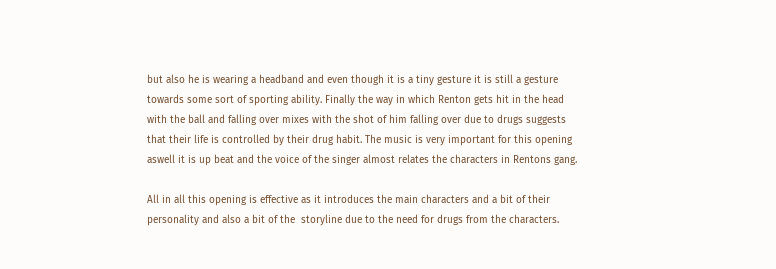but also he is wearing a headband and even though it is a tiny gesture it is still a gesture towards some sort of sporting ability. Finally the way in which Renton gets hit in the head with the ball and falling over mixes with the shot of him falling over due to drugs suggests that their life is controlled by their drug habit. The music is very important for this opening aswell it is up beat and the voice of the singer almost relates the characters in Rentons gang.

All in all this opening is effective as it introduces the main characters and a bit of their personality and also a bit of the  storyline due to the need for drugs from the characters.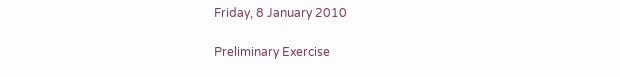Friday, 8 January 2010

Preliminary Exercise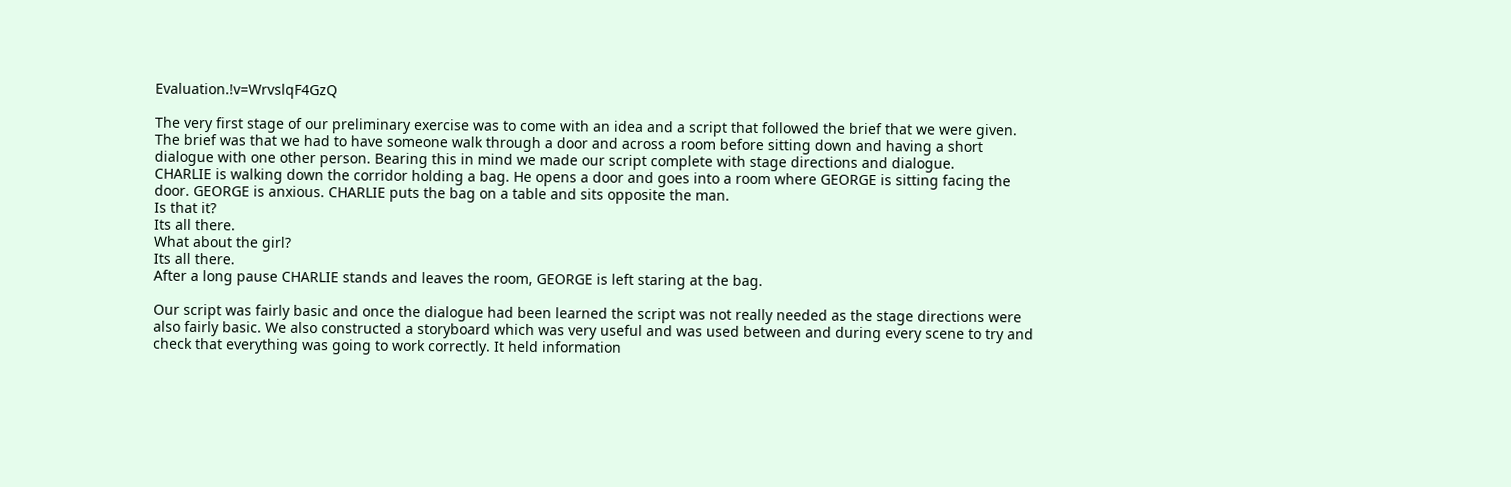Evaluation.!v=WrvslqF4GzQ

The very first stage of our preliminary exercise was to come with an idea and a script that followed the brief that we were given. The brief was that we had to have someone walk through a door and across a room before sitting down and having a short dialogue with one other person. Bearing this in mind we made our script complete with stage directions and dialogue.
CHARLIE is walking down the corridor holding a bag. He opens a door and goes into a room where GEORGE is sitting facing the door. GEORGE is anxious. CHARLIE puts the bag on a table and sits opposite the man.
Is that it?
Its all there.
What about the girl?
Its all there.
After a long pause CHARLIE stands and leaves the room, GEORGE is left staring at the bag.

Our script was fairly basic and once the dialogue had been learned the script was not really needed as the stage directions were also fairly basic. We also constructed a storyboard which was very useful and was used between and during every scene to try and check that everything was going to work correctly. It held information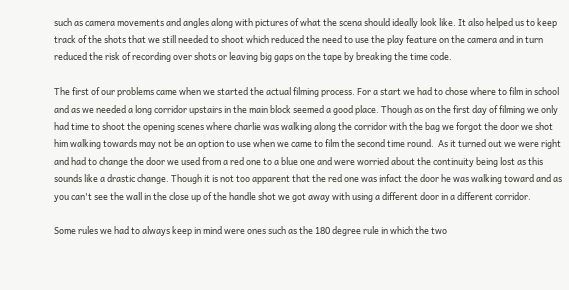such as camera movements and angles along with pictures of what the scena should ideally look like. It also helped us to keep track of the shots that we still needed to shoot which reduced the need to use the play feature on the camera and in turn reduced the risk of recording over shots or leaving big gaps on the tape by breaking the time code.

The first of our problems came when we started the actual filming process. For a start we had to chose where to film in school and as we needed a long corridor upstairs in the main block seemed a good place. Though as on the first day of filming we only had time to shoot the opening scenes where charlie was walking along the corridor with the bag we forgot the door we shot him walking towards may not be an option to use when we came to film the second time round.  As it turned out we were right and had to change the door we used from a red one to a blue one and were worried about the continuity being lost as this sounds like a drastic change. Though it is not too apparent that the red one was infact the door he was walking toward and as you can't see the wall in the close up of the handle shot we got away with using a different door in a different corridor.

Some rules we had to always keep in mind were ones such as the 180 degree rule in which the two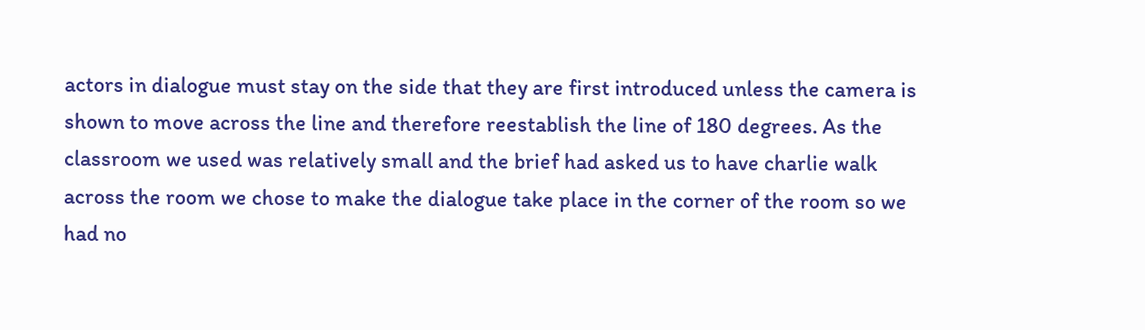actors in dialogue must stay on the side that they are first introduced unless the camera is shown to move across the line and therefore reestablish the line of 180 degrees. As the classroom we used was relatively small and the brief had asked us to have charlie walk across the room we chose to make the dialogue take place in the corner of the room so we had no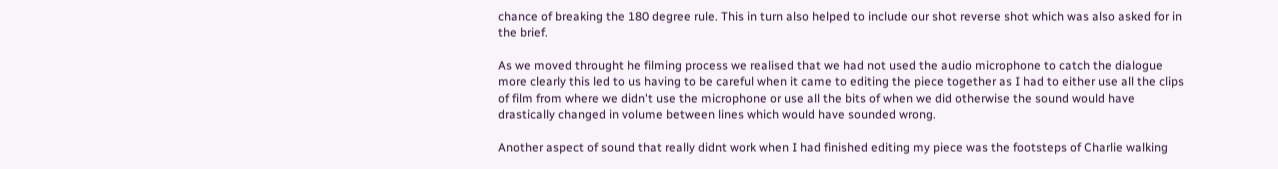chance of breaking the 180 degree rule. This in turn also helped to include our shot reverse shot which was also asked for in the brief.

As we moved throught he filming process we realised that we had not used the audio microphone to catch the dialogue more clearly this led to us having to be careful when it came to editing the piece together as I had to either use all the clips of film from where we didn't use the microphone or use all the bits of when we did otherwise the sound would have drastically changed in volume between lines which would have sounded wrong.

Another aspect of sound that really didnt work when I had finished editing my piece was the footsteps of Charlie walking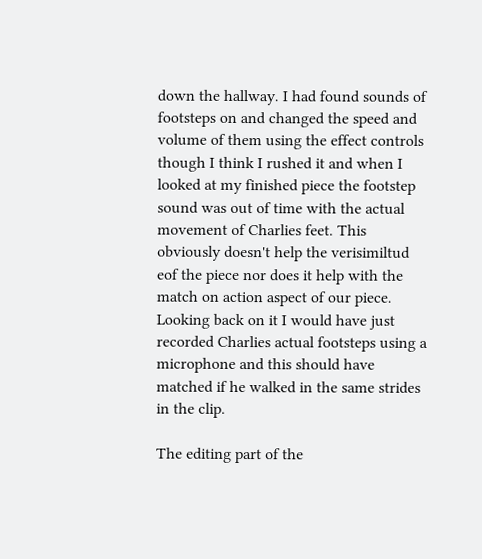down the hallway. I had found sounds of footsteps on and changed the speed and volume of them using the effect controls though I think I rushed it and when I looked at my finished piece the footstep sound was out of time with the actual movement of Charlies feet. This obviously doesn't help the verisimiltud eof the piece nor does it help with the match on action aspect of our piece. Looking back on it I would have just recorded Charlies actual footsteps using a microphone and this should have matched if he walked in the same strides in the clip.

The editing part of the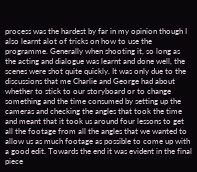process was the hardest by far in my opinion though I also learnt alot of tricks on how to use the programme. Generally when shooting it, so long as the acting and dialogue was learnt and done well, the scenes were shot quite quickly. It was only due to the discussions that me Charlie and George had about whether to stick to our storyboard or to change something and the time consumed by setting up the cameras and checking the angles that took the time and meant that it took us around four lessons to get all the footage from all the angles that we wanted to allow us as much footage as possible to come up with a good edit. Towards the end it was evident in the final piece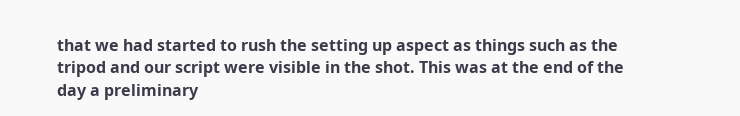that we had started to rush the setting up aspect as things such as the tripod and our script were visible in the shot. This was at the end of the day a preliminary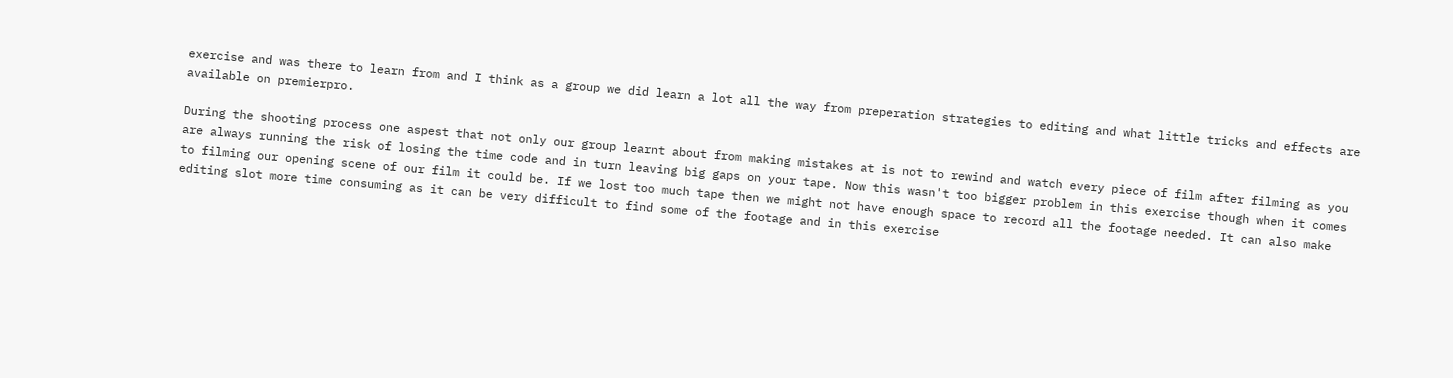exercise and was there to learn from and I think as a group we did learn a lot all the way from preperation strategies to editing and what little tricks and effects are available on premierpro.

During the shooting process one aspest that not only our group learnt about from making mistakes at is not to rewind and watch every piece of film after filming as you are always running the risk of losing the time code and in turn leaving big gaps on your tape. Now this wasn't too bigger problem in this exercise though when it comes to filming our opening scene of our film it could be. If we lost too much tape then we might not have enough space to record all the footage needed. It can also make editing slot more time consuming as it can be very difficult to find some of the footage and in this exercise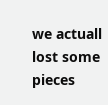we actuall lost some pieces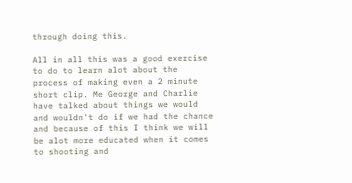through doing this.

All in all this was a good exercise to do to learn alot about the process of making even a 2 minute short clip. Me George and Charlie have talked about things we would and wouldn't do if we had the chance and because of this I think we will be alot more educated when it comes to shooting and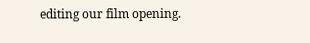editing our film opening.